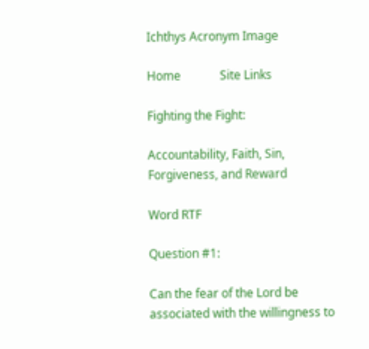Ichthys Acronym Image

Home             Site Links

Fighting the Fight:

Accountability, Faith, Sin, Forgiveness, and Reward

Word RTF

Question #1:

Can the fear of the Lord be associated with the willingness to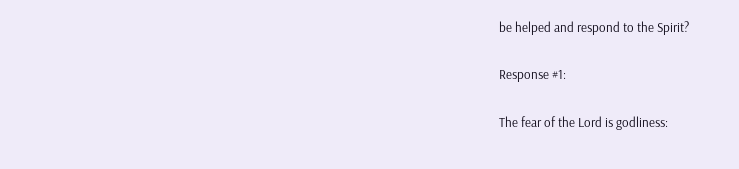be helped and respond to the Spirit?

Response #1:

The fear of the Lord is godliness: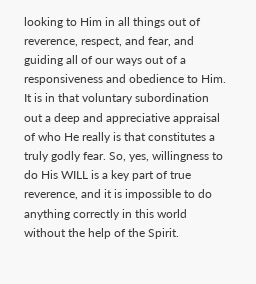looking to Him in all things out of reverence, respect, and fear, and guiding all of our ways out of a responsiveness and obedience to Him. It is in that voluntary subordination out a deep and appreciative appraisal of who He really is that constitutes a truly godly fear. So, yes, willingness to do His WILL is a key part of true reverence, and it is impossible to do anything correctly in this world without the help of the Spirit.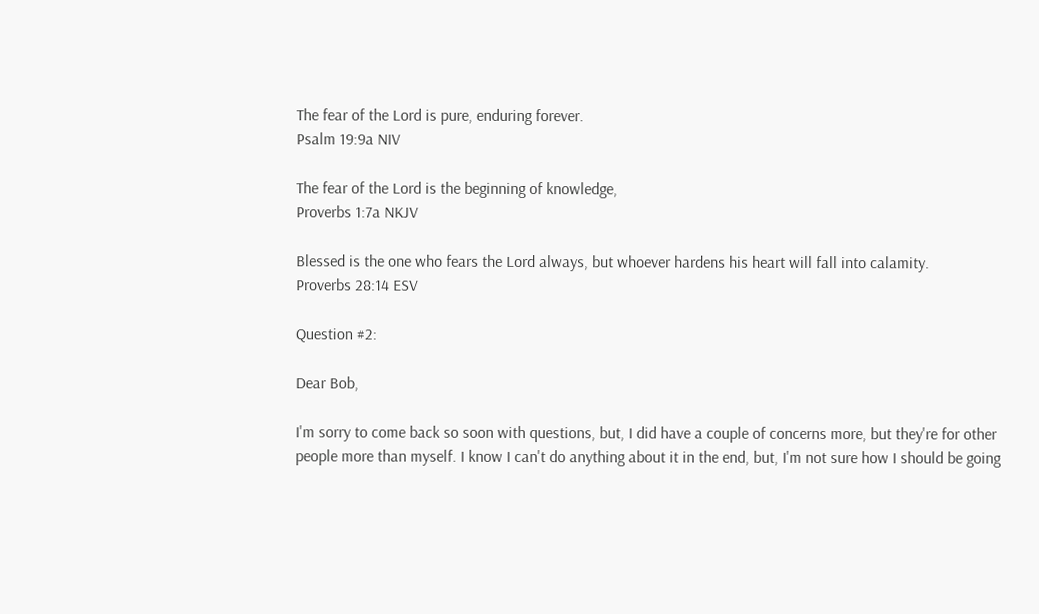The fear of the Lord is pure, enduring forever.
Psalm 19:9a NIV

The fear of the Lord is the beginning of knowledge,
Proverbs 1:7a NKJV

Blessed is the one who fears the Lord always, but whoever hardens his heart will fall into calamity.
Proverbs 28:14 ESV

Question #2:

Dear Bob,

I'm sorry to come back so soon with questions, but, I did have a couple of concerns more, but they're for other people more than myself. I know I can't do anything about it in the end, but, I'm not sure how I should be going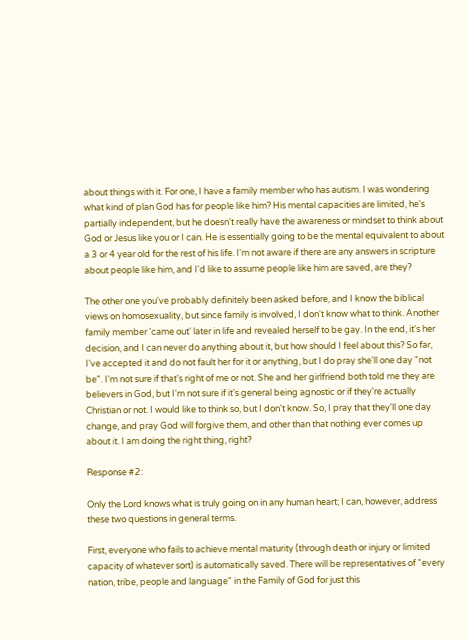about things with it. For one, I have a family member who has autism. I was wondering what kind of plan God has for people like him? His mental capacities are limited, he's partially independent, but he doesn't really have the awareness or mindset to think about God or Jesus like you or I can. He is essentially going to be the mental equivalent to about a 3 or 4 year old for the rest of his life. I'm not aware if there are any answers in scripture about people like him, and I'd like to assume people like him are saved, are they?

The other one you've probably definitely been asked before, and I know the biblical views on homosexuality, but since family is involved, I don't know what to think. Another family member 'came out' later in life and revealed herself to be gay. In the end, it's her decision, and I can never do anything about it, but how should I feel about this? So far, I've accepted it and do not fault her for it or anything, but I do pray she'll one day "not be". I'm not sure if that's right of me or not. She and her girlfriend both told me they are believers in God, but I'm not sure if it's general being agnostic or if they're actually Christian or not. I would like to think so, but I don't know. So, I pray that they'll one day change, and pray God will forgive them, and other than that nothing ever comes up about it. I am doing the right thing, right?

Response #2:

Only the Lord knows what is truly going on in any human heart; I can, however, address these two questions in general terms.

First, everyone who fails to achieve mental maturity (through death or injury or limited capacity of whatever sort) is automatically saved. There will be representatives of "every nation, tribe, people and language" in the Family of God for just this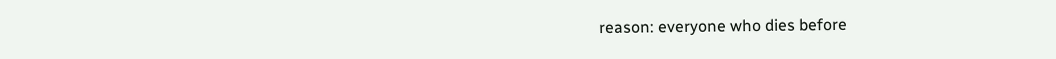reason: everyone who dies before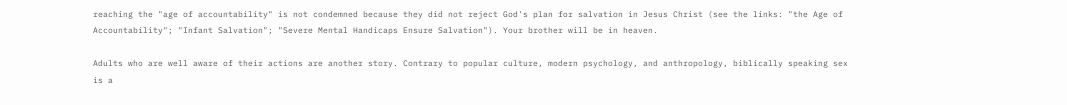reaching the "age of accountability" is not condemned because they did not reject God's plan for salvation in Jesus Christ (see the links: "the Age of Accountability"; "Infant Salvation"; "Severe Mental Handicaps Ensure Salvation"). Your brother will be in heaven.

Adults who are well aware of their actions are another story. Contrary to popular culture, modern psychology, and anthropology, biblically speaking sex is a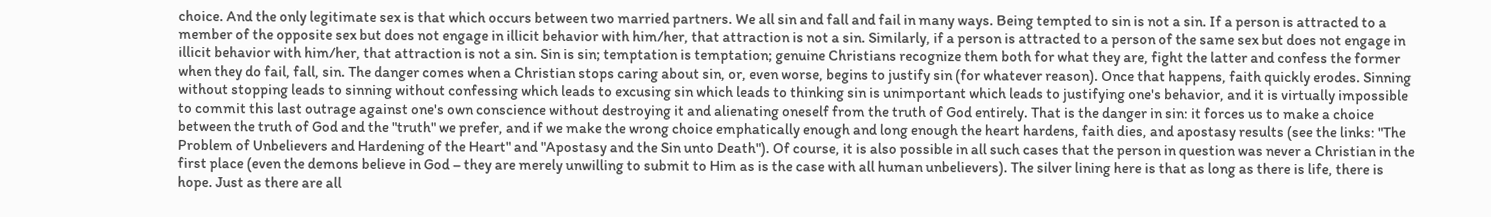choice. And the only legitimate sex is that which occurs between two married partners. We all sin and fall and fail in many ways. Being tempted to sin is not a sin. If a person is attracted to a member of the opposite sex but does not engage in illicit behavior with him/her, that attraction is not a sin. Similarly, if a person is attracted to a person of the same sex but does not engage in illicit behavior with him/her, that attraction is not a sin. Sin is sin; temptation is temptation; genuine Christians recognize them both for what they are, fight the latter and confess the former when they do fail, fall, sin. The danger comes when a Christian stops caring about sin, or, even worse, begins to justify sin (for whatever reason). Once that happens, faith quickly erodes. Sinning without stopping leads to sinning without confessing which leads to excusing sin which leads to thinking sin is unimportant which leads to justifying one's behavior, and it is virtually impossible to commit this last outrage against one's own conscience without destroying it and alienating oneself from the truth of God entirely. That is the danger in sin: it forces us to make a choice between the truth of God and the "truth" we prefer, and if we make the wrong choice emphatically enough and long enough the heart hardens, faith dies, and apostasy results (see the links: "The Problem of Unbelievers and Hardening of the Heart" and "Apostasy and the Sin unto Death"). Of course, it is also possible in all such cases that the person in question was never a Christian in the first place (even the demons believe in God – they are merely unwilling to submit to Him as is the case with all human unbelievers). The silver lining here is that as long as there is life, there is hope. Just as there are all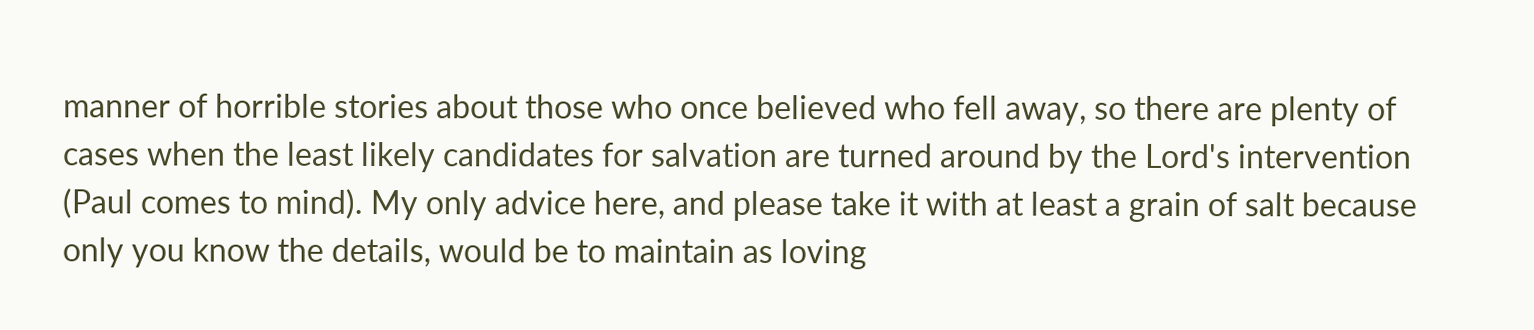manner of horrible stories about those who once believed who fell away, so there are plenty of cases when the least likely candidates for salvation are turned around by the Lord's intervention (Paul comes to mind). My only advice here, and please take it with at least a grain of salt because only you know the details, would be to maintain as loving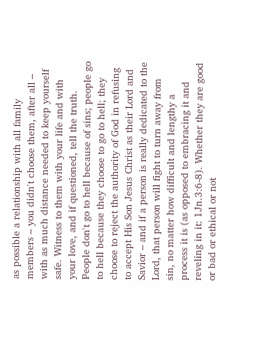as possible a relationship with all family members – you didn't choose them, after all – with as much distance needed to keep yourself safe. Witness to them with your life and with your love, and if questioned, tell the truth. People don't go to hell because of sins; people go to hell because they choose to go to hell; they choose to reject the authority of God in refusing to accept His Son Jesus Christ as their Lord and Savior – and if a person is really dedicated to the Lord, that person will fight to turn away from sin, no matter how difficult and lengthy a process it is (as opposed to embracing it and reveling in it: 1Jn.3:6-8). Whether they are good or bad or ethical or not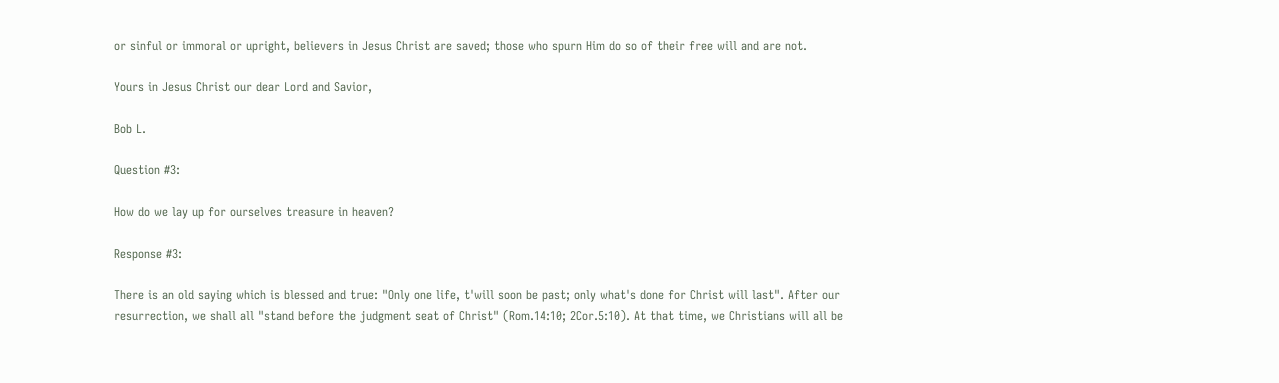or sinful or immoral or upright, believers in Jesus Christ are saved; those who spurn Him do so of their free will and are not.

Yours in Jesus Christ our dear Lord and Savior,

Bob L.

Question #3:

How do we lay up for ourselves treasure in heaven?

Response #3:

There is an old saying which is blessed and true: "Only one life, t'will soon be past; only what's done for Christ will last". After our resurrection, we shall all "stand before the judgment seat of Christ" (Rom.14:10; 2Cor.5:10). At that time, we Christians will all be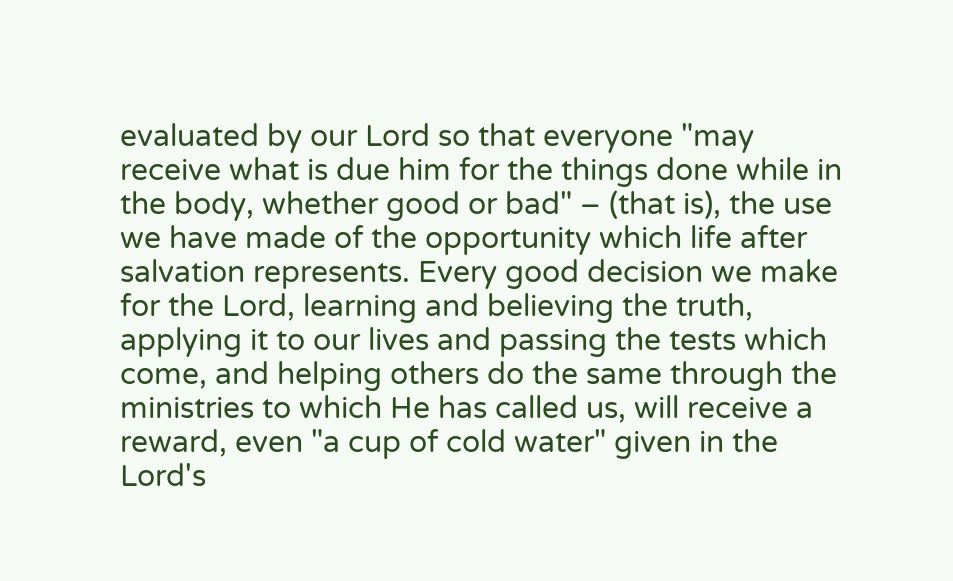evaluated by our Lord so that everyone "may receive what is due him for the things done while in the body, whether good or bad" – (that is), the use we have made of the opportunity which life after salvation represents. Every good decision we make for the Lord, learning and believing the truth, applying it to our lives and passing the tests which come, and helping others do the same through the ministries to which He has called us, will receive a reward, even "a cup of cold water" given in the Lord's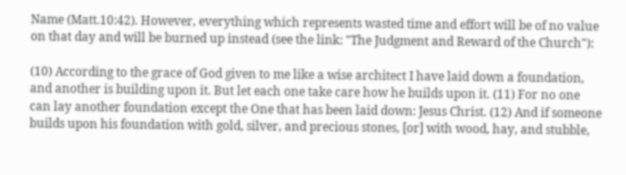Name (Matt.10:42). However, everything which represents wasted time and effort will be of no value on that day and will be burned up instead (see the link: "The Judgment and Reward of the Church"):

(10) According to the grace of God given to me like a wise architect I have laid down a foundation, and another is building upon it. But let each one take care how he builds upon it. (11) For no one can lay another foundation except the One that has been laid down: Jesus Christ. (12) And if someone builds upon his foundation with gold, silver, and precious stones, [or] with wood, hay, and stubble,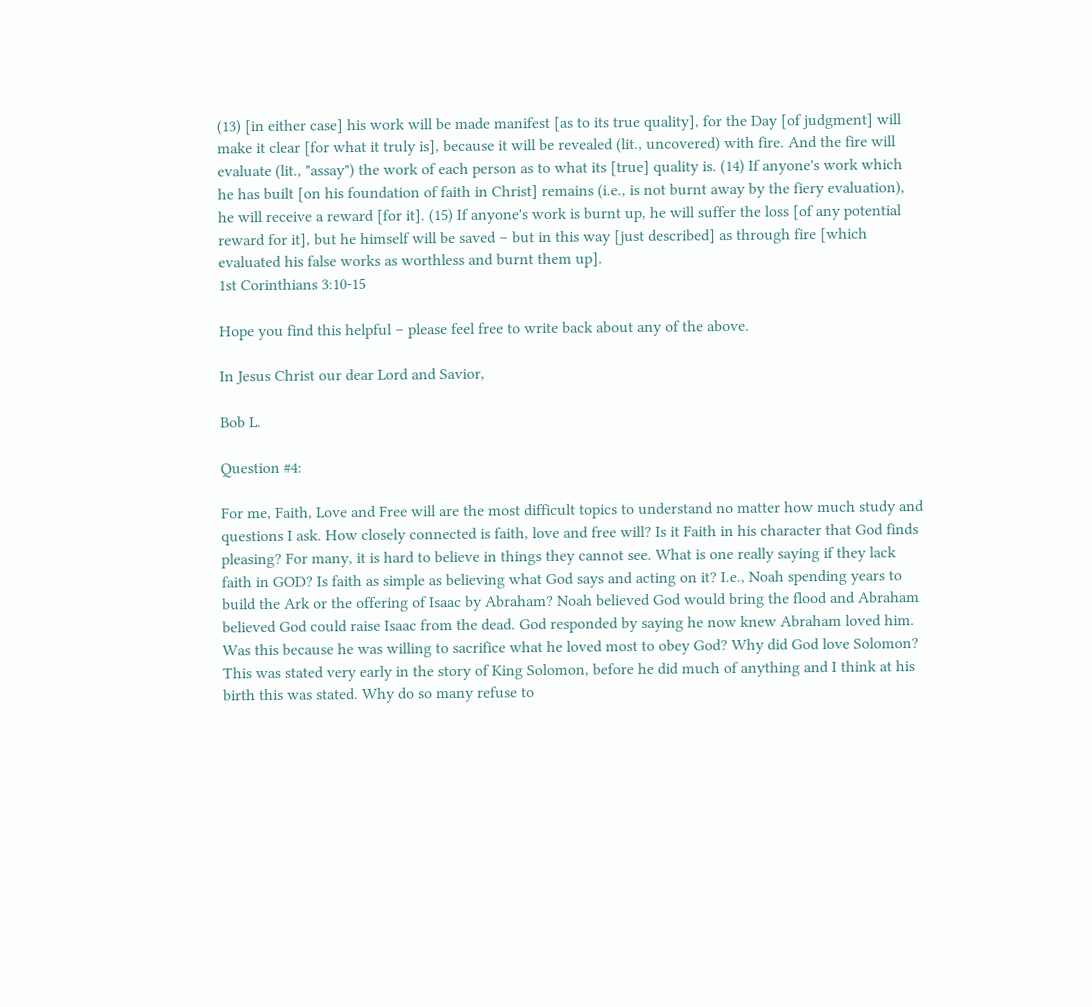(13) [in either case] his work will be made manifest [as to its true quality], for the Day [of judgment] will make it clear [for what it truly is], because it will be revealed (lit., uncovered) with fire. And the fire will evaluate (lit., "assay") the work of each person as to what its [true] quality is. (14) If anyone's work which he has built [on his foundation of faith in Christ] remains (i.e., is not burnt away by the fiery evaluation), he will receive a reward [for it]. (15) If anyone's work is burnt up, he will suffer the loss [of any potential reward for it], but he himself will be saved – but in this way [just described] as through fire [which evaluated his false works as worthless and burnt them up].
1st Corinthians 3:10-15

Hope you find this helpful – please feel free to write back about any of the above.

In Jesus Christ our dear Lord and Savior,

Bob L.

Question #4:

For me, Faith, Love and Free will are the most difficult topics to understand no matter how much study and questions I ask. How closely connected is faith, love and free will? Is it Faith in his character that God finds pleasing? For many, it is hard to believe in things they cannot see. What is one really saying if they lack faith in GOD? Is faith as simple as believing what God says and acting on it? I.e., Noah spending years to build the Ark or the offering of Isaac by Abraham? Noah believed God would bring the flood and Abraham believed God could raise Isaac from the dead. God responded by saying he now knew Abraham loved him. Was this because he was willing to sacrifice what he loved most to obey God? Why did God love Solomon? This was stated very early in the story of King Solomon, before he did much of anything and I think at his birth this was stated. Why do so many refuse to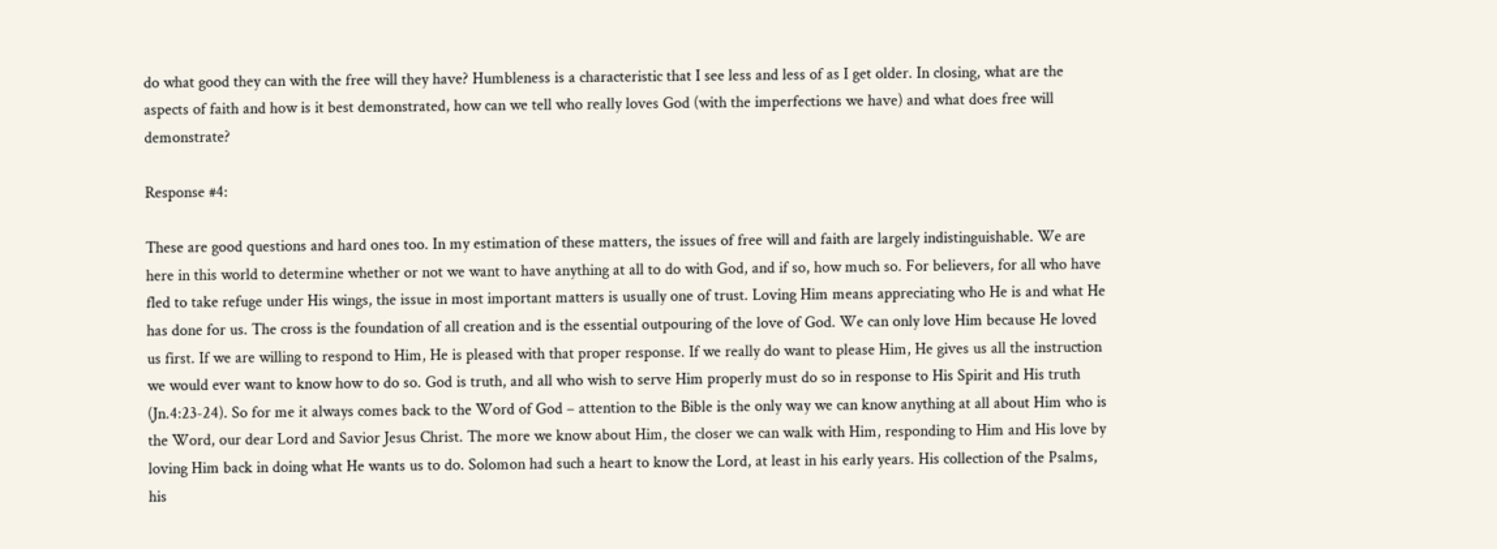do what good they can with the free will they have? Humbleness is a characteristic that I see less and less of as I get older. In closing, what are the aspects of faith and how is it best demonstrated, how can we tell who really loves God (with the imperfections we have) and what does free will demonstrate?

Response #4:

These are good questions and hard ones too. In my estimation of these matters, the issues of free will and faith are largely indistinguishable. We are here in this world to determine whether or not we want to have anything at all to do with God, and if so, how much so. For believers, for all who have fled to take refuge under His wings, the issue in most important matters is usually one of trust. Loving Him means appreciating who He is and what He has done for us. The cross is the foundation of all creation and is the essential outpouring of the love of God. We can only love Him because He loved us first. If we are willing to respond to Him, He is pleased with that proper response. If we really do want to please Him, He gives us all the instruction we would ever want to know how to do so. God is truth, and all who wish to serve Him properly must do so in response to His Spirit and His truth (Jn.4:23-24). So for me it always comes back to the Word of God – attention to the Bible is the only way we can know anything at all about Him who is the Word, our dear Lord and Savior Jesus Christ. The more we know about Him, the closer we can walk with Him, responding to Him and His love by loving Him back in doing what He wants us to do. Solomon had such a heart to know the Lord, at least in his early years. His collection of the Psalms, his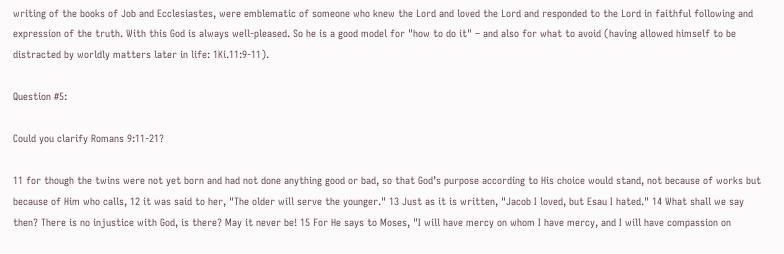writing of the books of Job and Ecclesiastes, were emblematic of someone who knew the Lord and loved the Lord and responded to the Lord in faithful following and expression of the truth. With this God is always well-pleased. So he is a good model for "how to do it" – and also for what to avoid (having allowed himself to be distracted by worldly matters later in life: 1Ki.11:9-11).

Question #5:

Could you clarify Romans 9:11-21?

11 for though the twins were not yet born and had not done anything good or bad, so that God’s purpose according to His choice would stand, not because of works but because of Him who calls, 12 it was said to her, "The older will serve the younger." 13 Just as it is written, "Jacob I loved, but Esau I hated." 14 What shall we say then? There is no injustice with God, is there? May it never be! 15 For He says to Moses, "I will have mercy on whom I have mercy, and I will have compassion on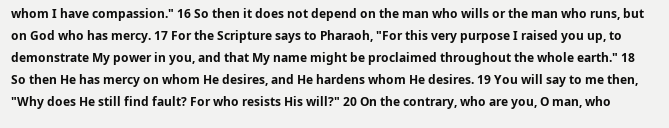whom I have compassion." 16 So then it does not depend on the man who wills or the man who runs, but on God who has mercy. 17 For the Scripture says to Pharaoh, "For this very purpose I raised you up, to demonstrate My power in you, and that My name might be proclaimed throughout the whole earth." 18 So then He has mercy on whom He desires, and He hardens whom He desires. 19 You will say to me then, "Why does He still find fault? For who resists His will?" 20 On the contrary, who are you, O man, who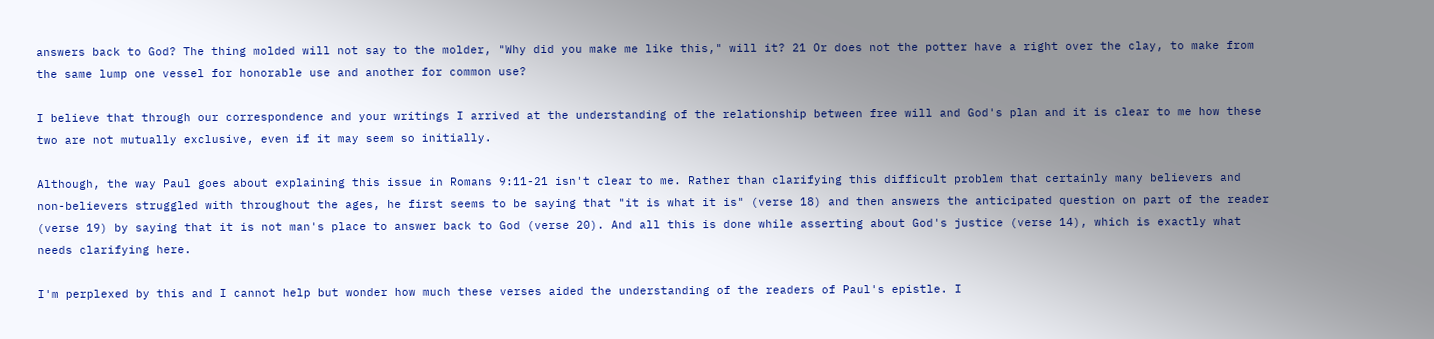answers back to God? The thing molded will not say to the molder, "Why did you make me like this," will it? 21 Or does not the potter have a right over the clay, to make from the same lump one vessel for honorable use and another for common use?

I believe that through our correspondence and your writings I arrived at the understanding of the relationship between free will and God's plan and it is clear to me how these two are not mutually exclusive, even if it may seem so initially.

Although, the way Paul goes about explaining this issue in Romans 9:11-21 isn't clear to me. Rather than clarifying this difficult problem that certainly many believers and non-believers struggled with throughout the ages, he first seems to be saying that "it is what it is" (verse 18) and then answers the anticipated question on part of the reader (verse 19) by saying that it is not man's place to answer back to God (verse 20). And all this is done while asserting about God's justice (verse 14), which is exactly what needs clarifying here.

I'm perplexed by this and I cannot help but wonder how much these verses aided the understanding of the readers of Paul's epistle. I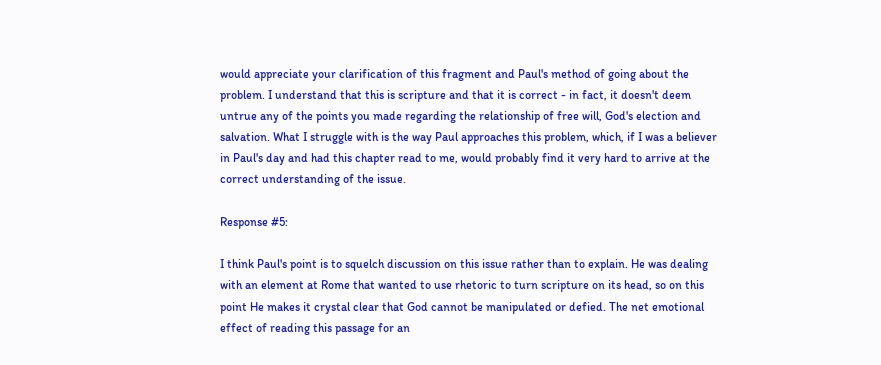would appreciate your clarification of this fragment and Paul's method of going about the problem. I understand that this is scripture and that it is correct - in fact, it doesn't deem untrue any of the points you made regarding the relationship of free will, God's election and salvation. What I struggle with is the way Paul approaches this problem, which, if I was a believer in Paul's day and had this chapter read to me, would probably find it very hard to arrive at the correct understanding of the issue.

Response #5:

I think Paul's point is to squelch discussion on this issue rather than to explain. He was dealing with an element at Rome that wanted to use rhetoric to turn scripture on its head, so on this point He makes it crystal clear that God cannot be manipulated or defied. The net emotional effect of reading this passage for an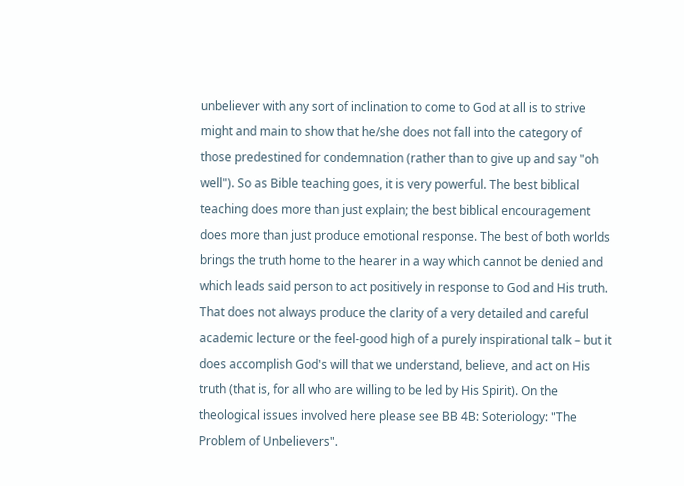unbeliever with any sort of inclination to come to God at all is to strive might and main to show that he/she does not fall into the category of those predestined for condemnation (rather than to give up and say "oh well"). So as Bible teaching goes, it is very powerful. The best biblical teaching does more than just explain; the best biblical encouragement does more than just produce emotional response. The best of both worlds brings the truth home to the hearer in a way which cannot be denied and which leads said person to act positively in response to God and His truth. That does not always produce the clarity of a very detailed and careful academic lecture or the feel-good high of a purely inspirational talk – but it does accomplish God's will that we understand, believe, and act on His truth (that is, for all who are willing to be led by His Spirit). On the theological issues involved here please see BB 4B: Soteriology: "The Problem of Unbelievers".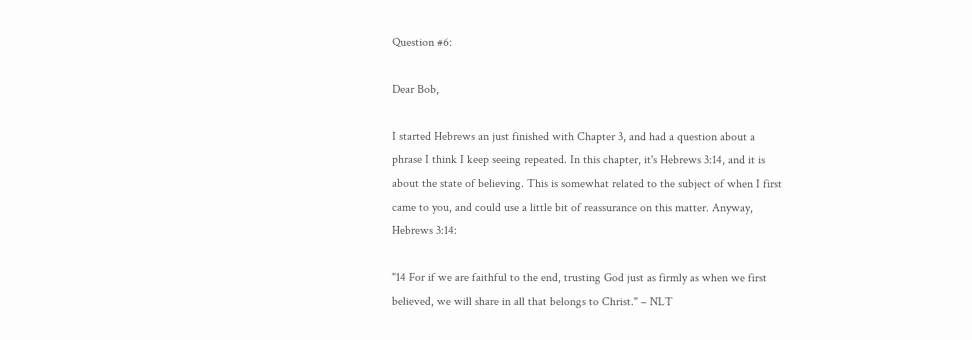Question #6:

Dear Bob,

I started Hebrews an just finished with Chapter 3, and had a question about a phrase I think I keep seeing repeated. In this chapter, it's Hebrews 3:14, and it is about the state of believing. This is somewhat related to the subject of when I first came to you, and could use a little bit of reassurance on this matter. Anyway, Hebrews 3:14:

"14 For if we are faithful to the end, trusting God just as firmly as when we first believed, we will share in all that belongs to Christ." – NLT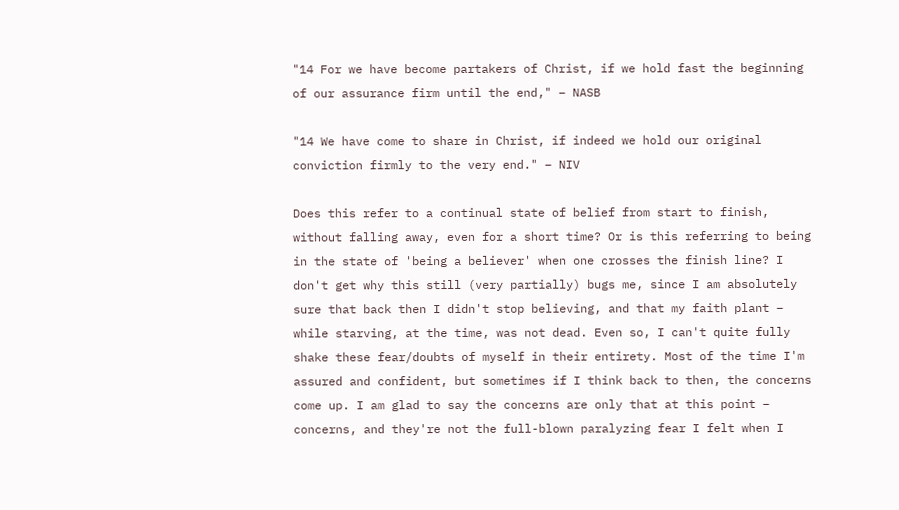"14 For we have become partakers of Christ, if we hold fast the beginning of our assurance firm until the end," – NASB

"14 We have come to share in Christ, if indeed we hold our original conviction firmly to the very end." – NIV

Does this refer to a continual state of belief from start to finish, without falling away, even for a short time? Or is this referring to being in the state of 'being a believer' when one crosses the finish line? I don't get why this still (very partially) bugs me, since I am absolutely sure that back then I didn't stop believing, and that my faith plant – while starving, at the time, was not dead. Even so, I can't quite fully shake these fear/doubts of myself in their entirety. Most of the time I'm assured and confident, but sometimes if I think back to then, the concerns come up. I am glad to say the concerns are only that at this point – concerns, and they're not the full-blown paralyzing fear I felt when I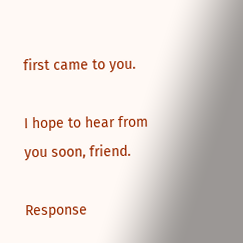first came to you.

I hope to hear from you soon, friend.

Response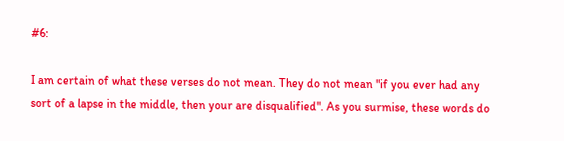#6:

I am certain of what these verses do not mean. They do not mean "if you ever had any sort of a lapse in the middle, then your are disqualified". As you surmise, these words do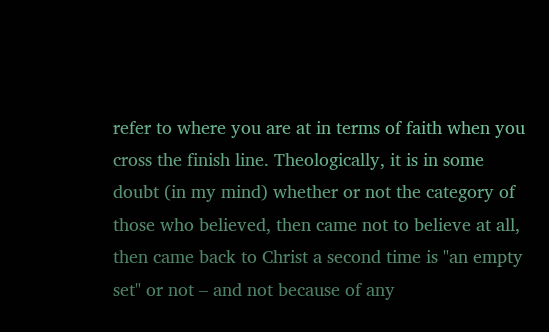refer to where you are at in terms of faith when you cross the finish line. Theologically, it is in some doubt (in my mind) whether or not the category of those who believed, then came not to believe at all, then came back to Christ a second time is "an empty set" or not – and not because of any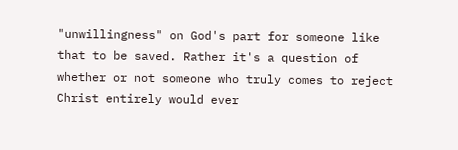"unwillingness" on God's part for someone like that to be saved. Rather it's a question of whether or not someone who truly comes to reject Christ entirely would ever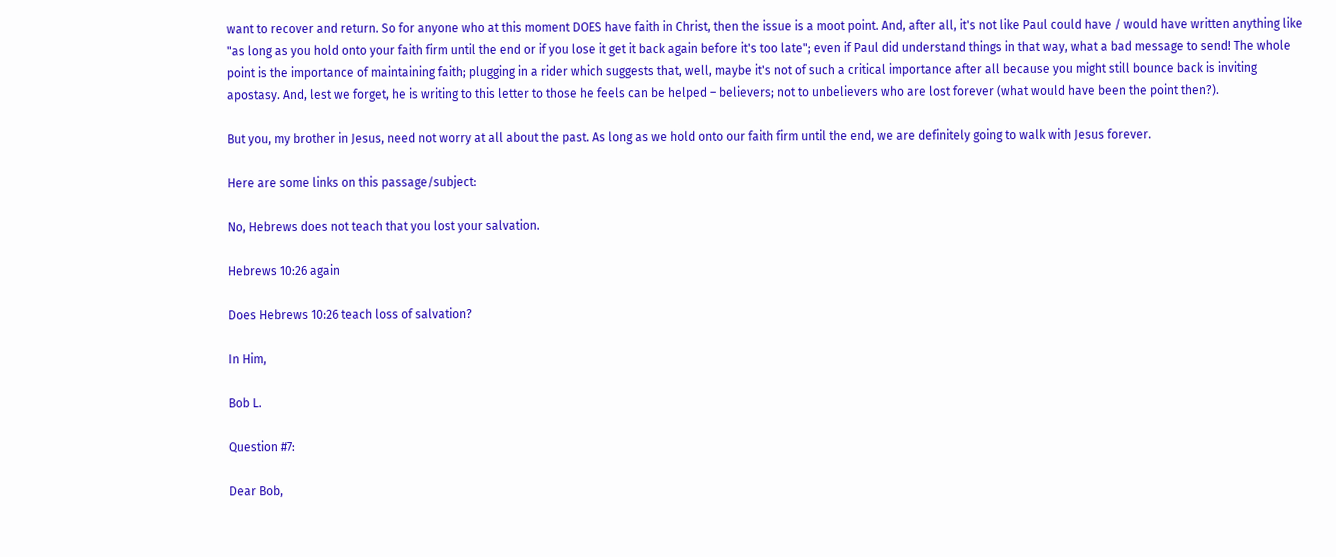want to recover and return. So for anyone who at this moment DOES have faith in Christ, then the issue is a moot point. And, after all, it's not like Paul could have / would have written anything like "as long as you hold onto your faith firm until the end or if you lose it get it back again before it's too late"; even if Paul did understand things in that way, what a bad message to send! The whole point is the importance of maintaining faith; plugging in a rider which suggests that, well, maybe it's not of such a critical importance after all because you might still bounce back is inviting apostasy. And, lest we forget, he is writing to this letter to those he feels can be helped – believers; not to unbelievers who are lost forever (what would have been the point then?).

But you, my brother in Jesus, need not worry at all about the past. As long as we hold onto our faith firm until the end, we are definitely going to walk with Jesus forever.

Here are some links on this passage/subject:

No, Hebrews does not teach that you lost your salvation.

Hebrews 10:26 again

Does Hebrews 10:26 teach loss of salvation?

In Him,

Bob L.

Question #7:

Dear Bob,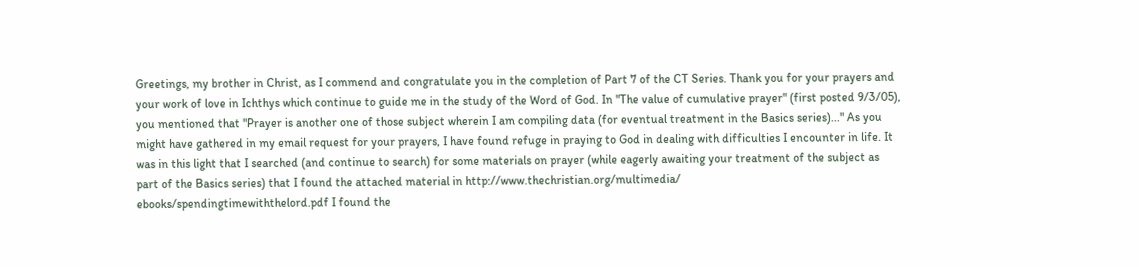Greetings, my brother in Christ, as I commend and congratulate you in the completion of Part 7 of the CT Series. Thank you for your prayers and your work of love in Ichthys which continue to guide me in the study of the Word of God. In "The value of cumulative prayer" (first posted 9/3/05), you mentioned that "Prayer is another one of those subject wherein I am compiling data (for eventual treatment in the Basics series)..." As you might have gathered in my email request for your prayers, I have found refuge in praying to God in dealing with difficulties I encounter in life. It was in this light that I searched (and continue to search) for some materials on prayer (while eagerly awaiting your treatment of the subject as part of the Basics series) that I found the attached material in http://www.thechristian.org/multimedia/
ebooks/spendingtimewiththelord.pdf I found the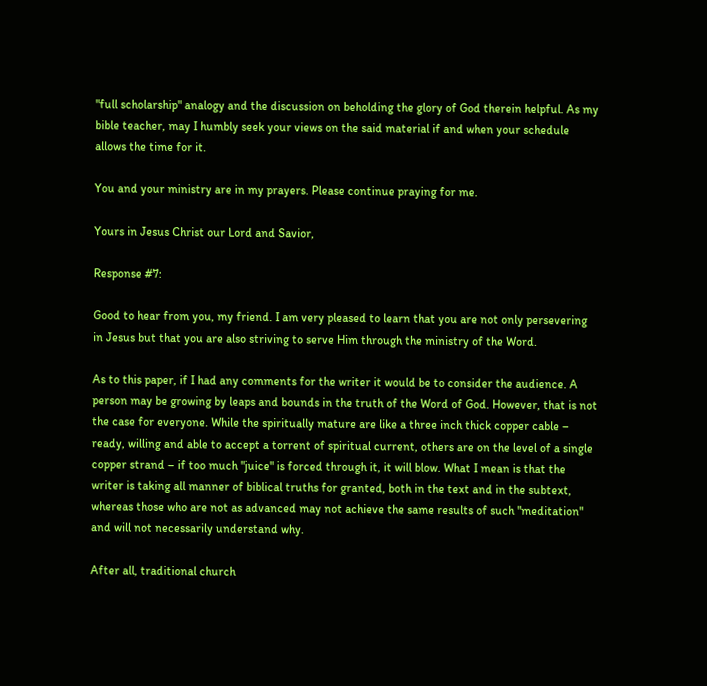"full scholarship" analogy and the discussion on beholding the glory of God therein helpful. As my bible teacher, may I humbly seek your views on the said material if and when your schedule allows the time for it.

You and your ministry are in my prayers. Please continue praying for me.

Yours in Jesus Christ our Lord and Savior,

Response #7:

Good to hear from you, my friend. I am very pleased to learn that you are not only persevering in Jesus but that you are also striving to serve Him through the ministry of the Word.

As to this paper, if I had any comments for the writer it would be to consider the audience. A person may be growing by leaps and bounds in the truth of the Word of God. However, that is not the case for everyone. While the spiritually mature are like a three inch thick copper cable – ready, willing and able to accept a torrent of spiritual current, others are on the level of a single copper strand – if too much "juice" is forced through it, it will blow. What I mean is that the writer is taking all manner of biblical truths for granted, both in the text and in the subtext, whereas those who are not as advanced may not achieve the same results of such "meditation" and will not necessarily understand why.

After all, traditional church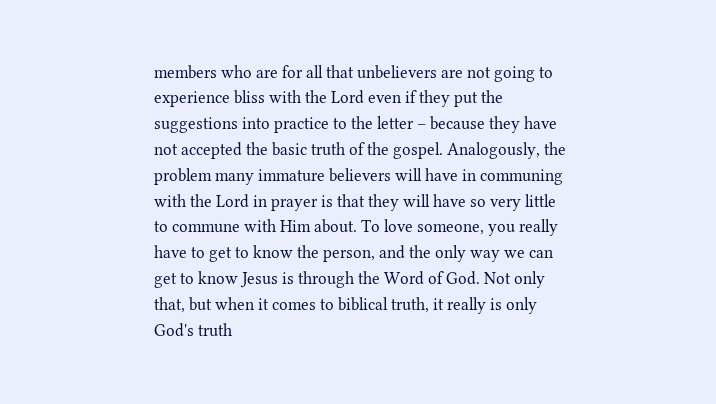members who are for all that unbelievers are not going to experience bliss with the Lord even if they put the suggestions into practice to the letter – because they have not accepted the basic truth of the gospel. Analogously, the problem many immature believers will have in communing with the Lord in prayer is that they will have so very little to commune with Him about. To love someone, you really have to get to know the person, and the only way we can get to know Jesus is through the Word of God. Not only that, but when it comes to biblical truth, it really is only God's truth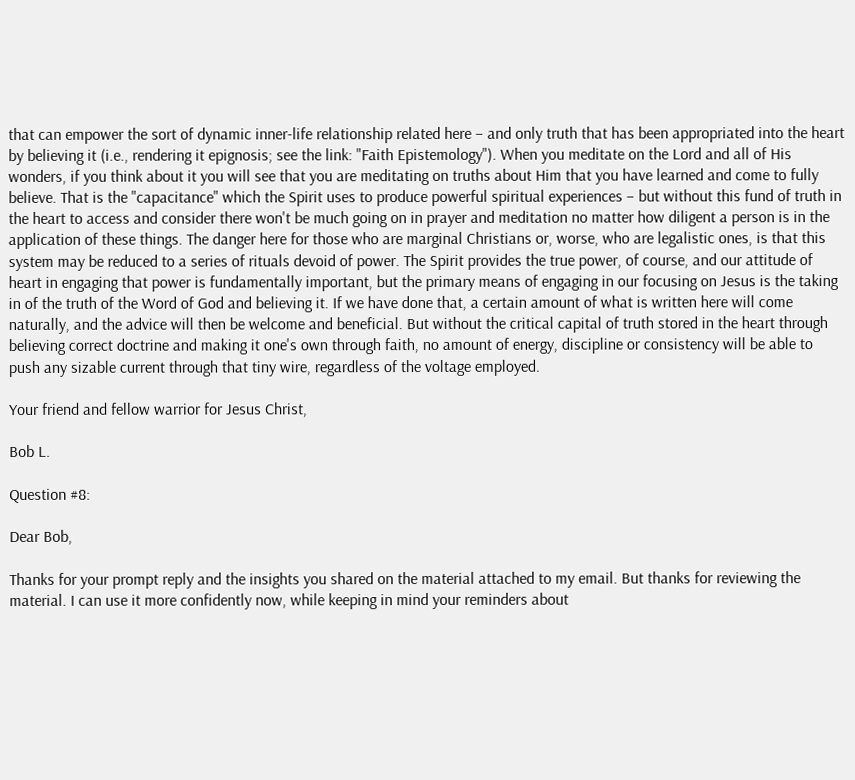that can empower the sort of dynamic inner-life relationship related here – and only truth that has been appropriated into the heart by believing it (i.e., rendering it epignosis; see the link: "Faith Epistemology"). When you meditate on the Lord and all of His wonders, if you think about it you will see that you are meditating on truths about Him that you have learned and come to fully believe. That is the "capacitance" which the Spirit uses to produce powerful spiritual experiences – but without this fund of truth in the heart to access and consider there won't be much going on in prayer and meditation no matter how diligent a person is in the application of these things. The danger here for those who are marginal Christians or, worse, who are legalistic ones, is that this system may be reduced to a series of rituals devoid of power. The Spirit provides the true power, of course, and our attitude of heart in engaging that power is fundamentally important, but the primary means of engaging in our focusing on Jesus is the taking in of the truth of the Word of God and believing it. If we have done that, a certain amount of what is written here will come naturally, and the advice will then be welcome and beneficial. But without the critical capital of truth stored in the heart through believing correct doctrine and making it one's own through faith, no amount of energy, discipline or consistency will be able to push any sizable current through that tiny wire, regardless of the voltage employed.

Your friend and fellow warrior for Jesus Christ,

Bob L.

Question #8:

Dear Bob,

Thanks for your prompt reply and the insights you shared on the material attached to my email. But thanks for reviewing the material. I can use it more confidently now, while keeping in mind your reminders about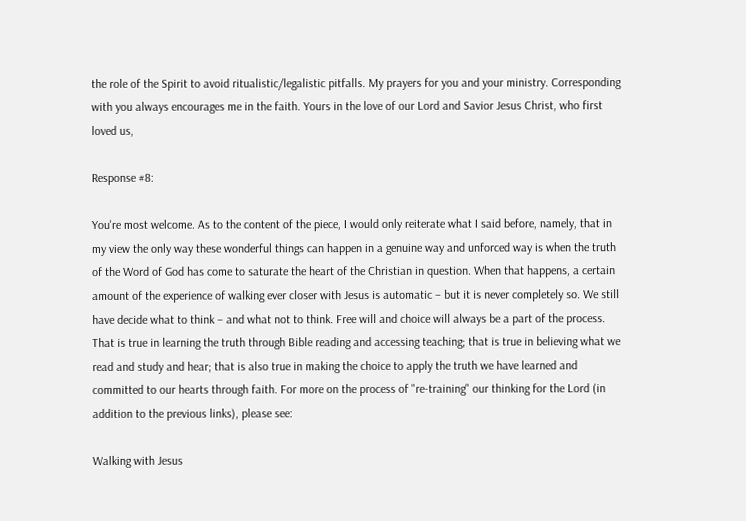the role of the Spirit to avoid ritualistic/legalistic pitfalls. My prayers for you and your ministry. Corresponding with you always encourages me in the faith. Yours in the love of our Lord and Savior Jesus Christ, who first loved us,

Response #8:

You're most welcome. As to the content of the piece, I would only reiterate what I said before, namely, that in my view the only way these wonderful things can happen in a genuine way and unforced way is when the truth of the Word of God has come to saturate the heart of the Christian in question. When that happens, a certain amount of the experience of walking ever closer with Jesus is automatic – but it is never completely so. We still have decide what to think – and what not to think. Free will and choice will always be a part of the process. That is true in learning the truth through Bible reading and accessing teaching; that is true in believing what we read and study and hear; that is also true in making the choice to apply the truth we have learned and committed to our hearts through faith. For more on the process of "re-training" our thinking for the Lord (in addition to the previous links), please see:

Walking with Jesus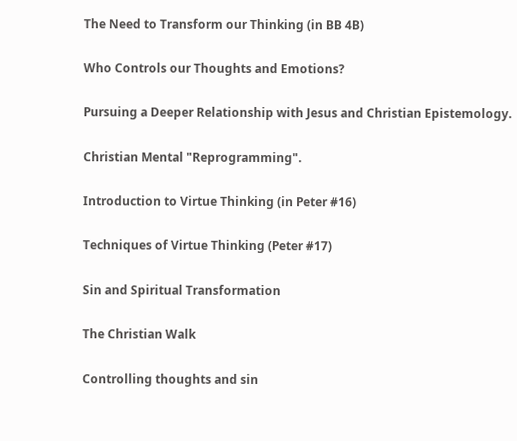The Need to Transform our Thinking (in BB 4B)

Who Controls our Thoughts and Emotions?

Pursuing a Deeper Relationship with Jesus and Christian Epistemology.

Christian Mental "Reprogramming".

Introduction to Virtue Thinking (in Peter #16)

Techniques of Virtue Thinking (Peter #17)

Sin and Spiritual Transformation

The Christian Walk

Controlling thoughts and sin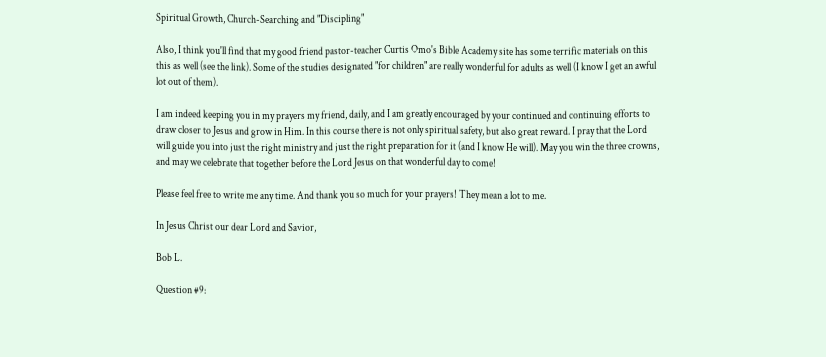Spiritual Growth, Church-Searching and "Discipling"

Also, I think you'll find that my good friend pastor-teacher Curtis Omo's Bible Academy site has some terrific materials on this this as well (see the link). Some of the studies designated "for children" are really wonderful for adults as well (I know I get an awful lot out of them).

I am indeed keeping you in my prayers my friend, daily, and I am greatly encouraged by your continued and continuing efforts to draw closer to Jesus and grow in Him. In this course there is not only spiritual safety, but also great reward. I pray that the Lord will guide you into just the right ministry and just the right preparation for it (and I know He will). May you win the three crowns, and may we celebrate that together before the Lord Jesus on that wonderful day to come!

Please feel free to write me any time. And thank you so much for your prayers! They mean a lot to me.

In Jesus Christ our dear Lord and Savior,

Bob L.

Question #9: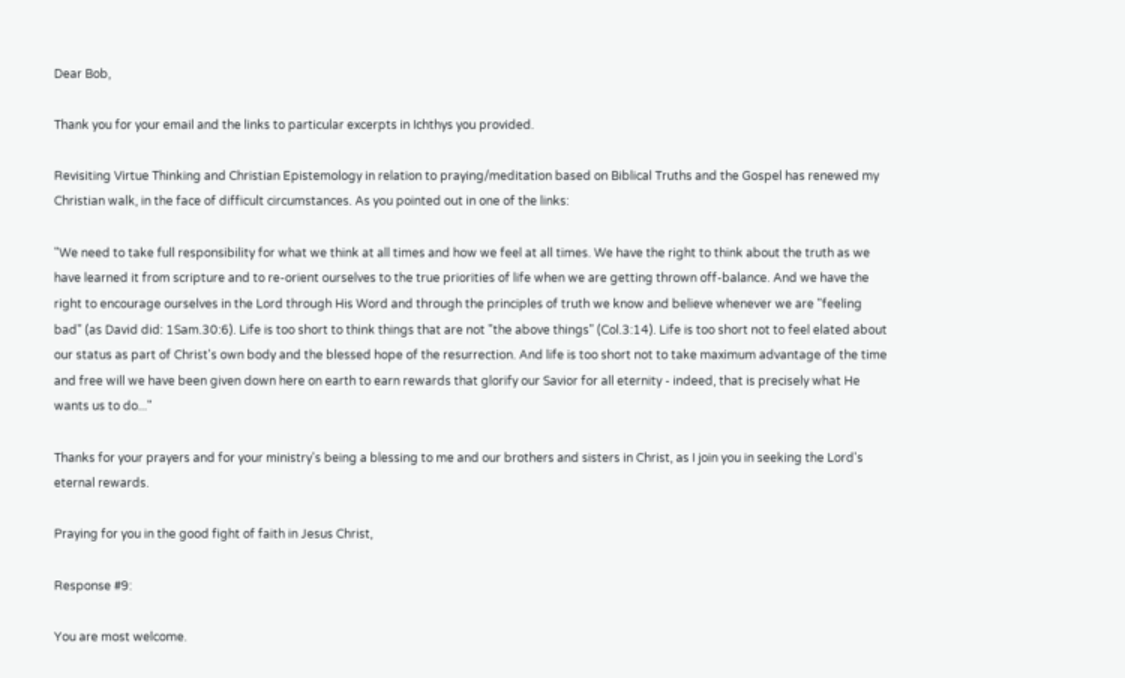Dear Bob,

Thank you for your email and the links to particular excerpts in Ichthys you provided.

Revisiting Virtue Thinking and Christian Epistemology in relation to praying/meditation based on Biblical Truths and the Gospel has renewed my Christian walk, in the face of difficult circumstances. As you pointed out in one of the links:

"We need to take full responsibility for what we think at all times and how we feel at all times. We have the right to think about the truth as we have learned it from scripture and to re-orient ourselves to the true priorities of life when we are getting thrown off-balance. And we have the right to encourage ourselves in the Lord through His Word and through the principles of truth we know and believe whenever we are "feeling bad" (as David did: 1Sam.30:6). Life is too short to think things that are not "the above things" (Col.3:14). Life is too short not to feel elated about our status as part of Christ's own body and the blessed hope of the resurrection. And life is too short not to take maximum advantage of the time and free will we have been given down here on earth to earn rewards that glorify our Savior for all eternity - indeed, that is precisely what He wants us to do..."

Thanks for your prayers and for your ministry's being a blessing to me and our brothers and sisters in Christ, as I join you in seeking the Lord's eternal rewards.

Praying for you in the good fight of faith in Jesus Christ,

Response #9:

You are most welcome.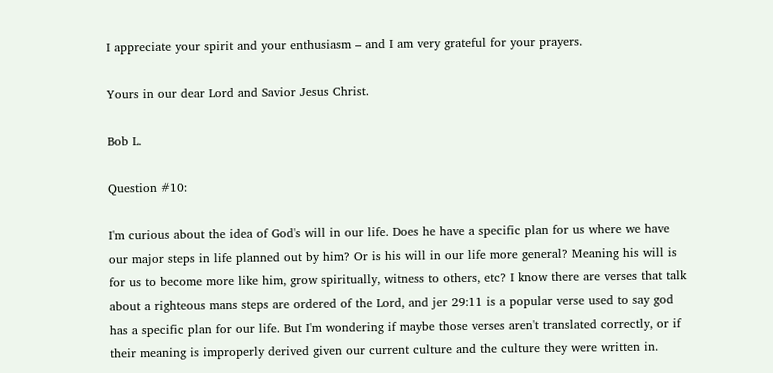I appreciate your spirit and your enthusiasm – and I am very grateful for your prayers.

Yours in our dear Lord and Savior Jesus Christ.

Bob L.

Question #10:

I'm curious about the idea of God's will in our life. Does he have a specific plan for us where we have our major steps in life planned out by him? Or is his will in our life more general? Meaning his will is for us to become more like him, grow spiritually, witness to others, etc? I know there are verses that talk about a righteous mans steps are ordered of the Lord, and jer 29:11 is a popular verse used to say god has a specific plan for our life. But I'm wondering if maybe those verses aren't translated correctly, or if their meaning is improperly derived given our current culture and the culture they were written in.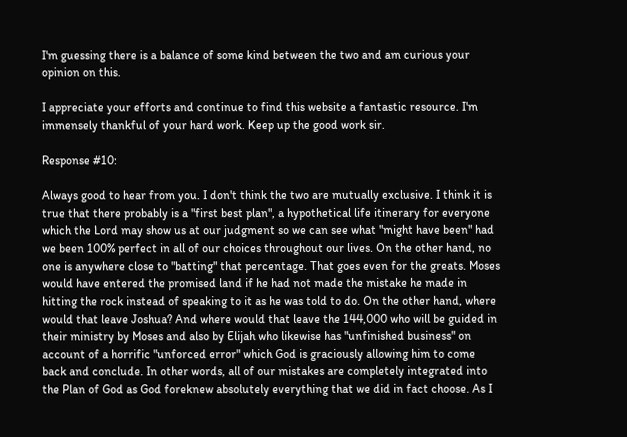I'm guessing there is a balance of some kind between the two and am curious your opinion on this.

I appreciate your efforts and continue to find this website a fantastic resource. I'm immensely thankful of your hard work. Keep up the good work sir.

Response #10:

Always good to hear from you. I don't think the two are mutually exclusive. I think it is true that there probably is a "first best plan", a hypothetical life itinerary for everyone which the Lord may show us at our judgment so we can see what "might have been" had we been 100% perfect in all of our choices throughout our lives. On the other hand, no one is anywhere close to "batting" that percentage. That goes even for the greats. Moses would have entered the promised land if he had not made the mistake he made in hitting the rock instead of speaking to it as he was told to do. On the other hand, where would that leave Joshua? And where would that leave the 144,000 who will be guided in their ministry by Moses and also by Elijah who likewise has "unfinished business" on account of a horrific "unforced error" which God is graciously allowing him to come back and conclude. In other words, all of our mistakes are completely integrated into the Plan of God as God foreknew absolutely everything that we did in fact choose. As I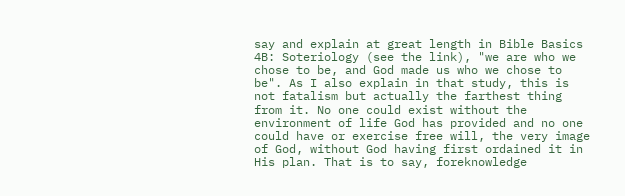say and explain at great length in Bible Basics 4B: Soteriology (see the link), "we are who we chose to be, and God made us who we chose to be". As I also explain in that study, this is not fatalism but actually the farthest thing from it. No one could exist without the environment of life God has provided and no one could have or exercise free will, the very image of God, without God having first ordained it in His plan. That is to say, foreknowledge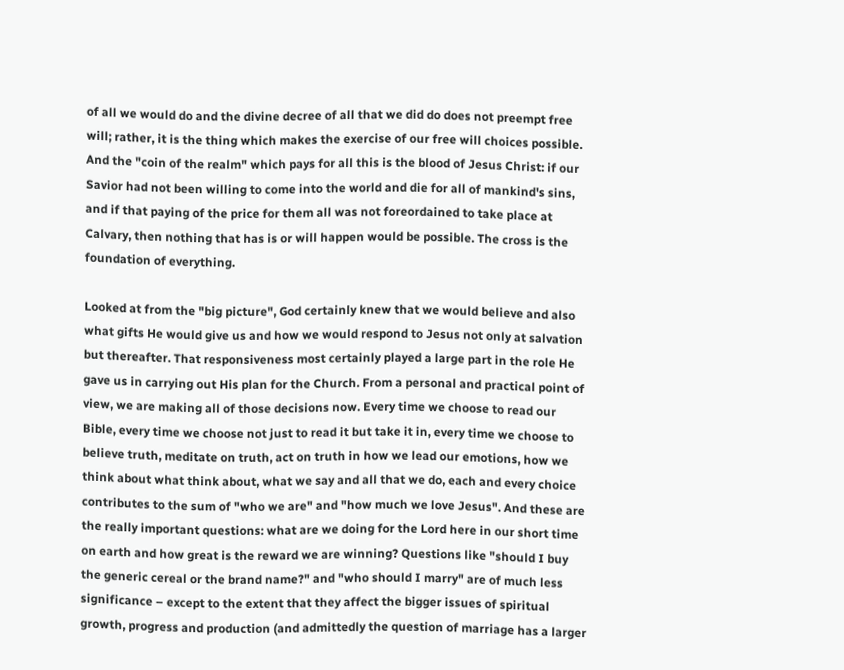of all we would do and the divine decree of all that we did do does not preempt free will; rather, it is the thing which makes the exercise of our free will choices possible. And the "coin of the realm" which pays for all this is the blood of Jesus Christ: if our Savior had not been willing to come into the world and die for all of mankind's sins, and if that paying of the price for them all was not foreordained to take place at Calvary, then nothing that has is or will happen would be possible. The cross is the foundation of everything.

Looked at from the "big picture", God certainly knew that we would believe and also what gifts He would give us and how we would respond to Jesus not only at salvation but thereafter. That responsiveness most certainly played a large part in the role He gave us in carrying out His plan for the Church. From a personal and practical point of view, we are making all of those decisions now. Every time we choose to read our Bible, every time we choose not just to read it but take it in, every time we choose to believe truth, meditate on truth, act on truth in how we lead our emotions, how we think about what think about, what we say and all that we do, each and every choice contributes to the sum of "who we are" and "how much we love Jesus". And these are the really important questions: what are we doing for the Lord here in our short time on earth and how great is the reward we are winning? Questions like "should I buy the generic cereal or the brand name?" and "who should I marry" are of much less significance – except to the extent that they affect the bigger issues of spiritual growth, progress and production (and admittedly the question of marriage has a larger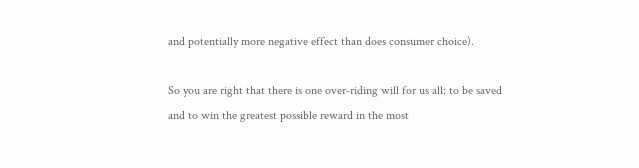and potentially more negative effect than does consumer choice).

So you are right that there is one over-riding will for us all: to be saved and to win the greatest possible reward in the most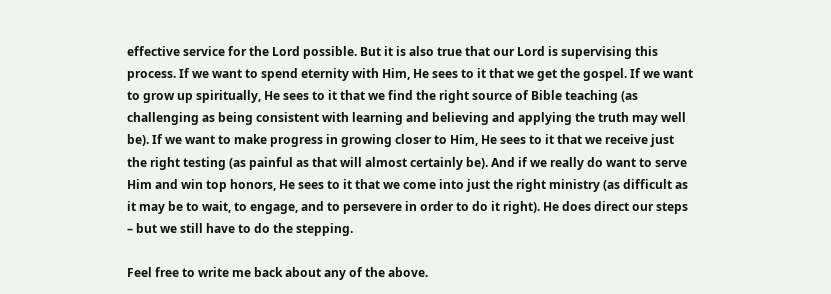effective service for the Lord possible. But it is also true that our Lord is supervising this process. If we want to spend eternity with Him, He sees to it that we get the gospel. If we want to grow up spiritually, He sees to it that we find the right source of Bible teaching (as challenging as being consistent with learning and believing and applying the truth may well be). If we want to make progress in growing closer to Him, He sees to it that we receive just the right testing (as painful as that will almost certainly be). And if we really do want to serve Him and win top honors, He sees to it that we come into just the right ministry (as difficult as it may be to wait, to engage, and to persevere in order to do it right). He does direct our steps – but we still have to do the stepping.

Feel free to write me back about any of the above.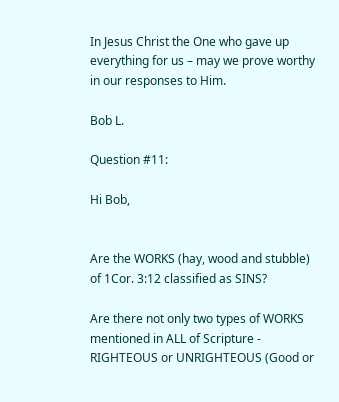In Jesus Christ the One who gave up everything for us – may we prove worthy in our responses to Him.

Bob L.

Question #11:

Hi Bob,


Are the WORKS (hay, wood and stubble) of 1Cor. 3:12 classified as SINS?

Are there not only two types of WORKS mentioned in ALL of Scripture - RIGHTEOUS or UNRIGHTEOUS (Good or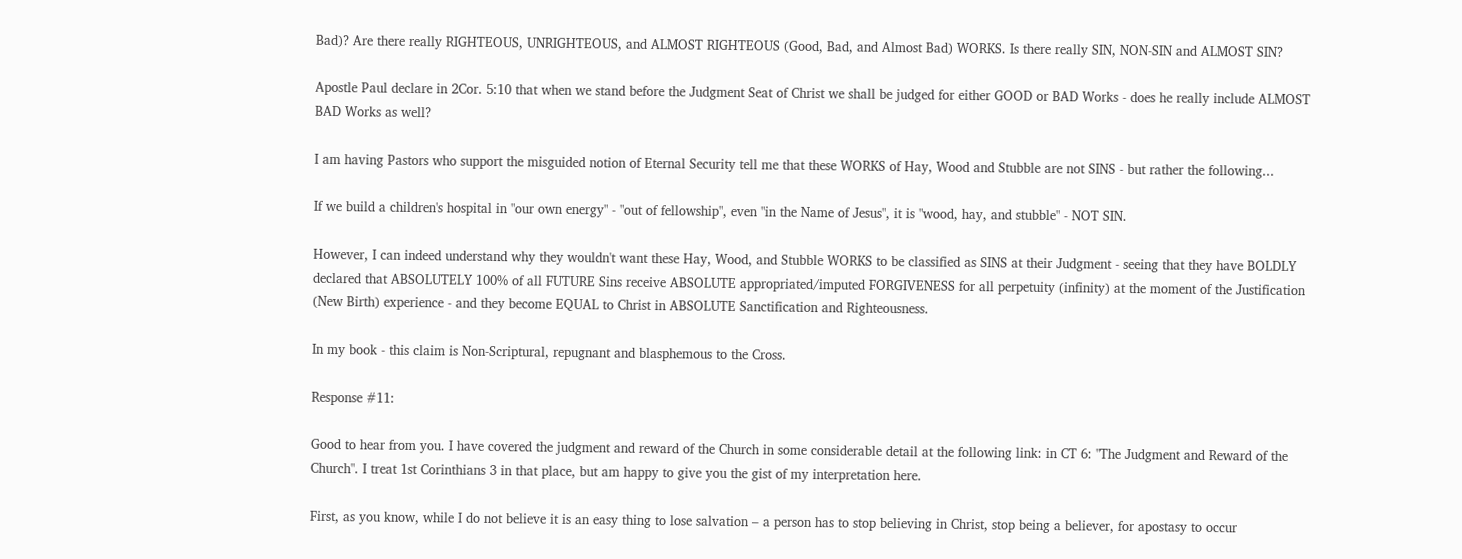Bad)? Are there really RIGHTEOUS, UNRIGHTEOUS, and ALMOST RIGHTEOUS (Good, Bad, and Almost Bad) WORKS. Is there really SIN, NON-SIN and ALMOST SIN?

Apostle Paul declare in 2Cor. 5:10 that when we stand before the Judgment Seat of Christ we shall be judged for either GOOD or BAD Works - does he really include ALMOST BAD Works as well?

I am having Pastors who support the misguided notion of Eternal Security tell me that these WORKS of Hay, Wood and Stubble are not SINS - but rather the following...

If we build a children's hospital in "our own energy" - "out of fellowship", even "in the Name of Jesus", it is "wood, hay, and stubble" - NOT SIN.

However, I can indeed understand why they wouldn't want these Hay, Wood, and Stubble WORKS to be classified as SINS at their Judgment - seeing that they have BOLDLY declared that ABSOLUTELY 100% of all FUTURE Sins receive ABSOLUTE appropriated/imputed FORGIVENESS for all perpetuity (infinity) at the moment of the Justification (New Birth) experience - and they become EQUAL to Christ in ABSOLUTE Sanctification and Righteousness.

In my book - this claim is Non-Scriptural, repugnant and blasphemous to the Cross.

Response #11:

Good to hear from you. I have covered the judgment and reward of the Church in some considerable detail at the following link: in CT 6: "The Judgment and Reward of the Church". I treat 1st Corinthians 3 in that place, but am happy to give you the gist of my interpretation here.

First, as you know, while I do not believe it is an easy thing to lose salvation – a person has to stop believing in Christ, stop being a believer, for apostasy to occur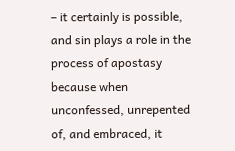– it certainly is possible, and sin plays a role in the process of apostasy because when unconfessed, unrepented of, and embraced, it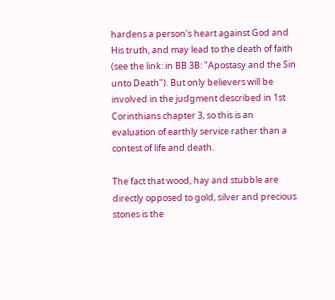hardens a person's heart against God and His truth, and may lead to the death of faith (see the link: in BB 3B: "Apostasy and the Sin unto Death"). But only believers will be involved in the judgment described in 1st Corinthians chapter 3, so this is an evaluation of earthly service rather than a contest of life and death.

The fact that wood, hay and stubble are directly opposed to gold, silver and precious stones is the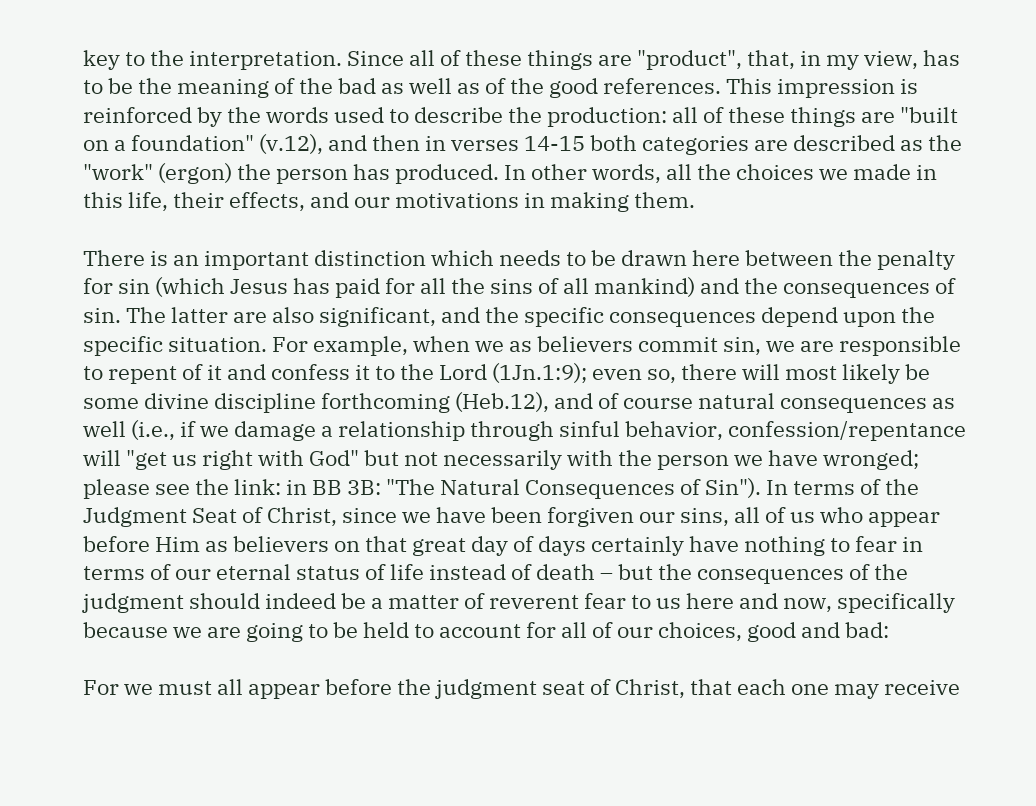key to the interpretation. Since all of these things are "product", that, in my view, has to be the meaning of the bad as well as of the good references. This impression is reinforced by the words used to describe the production: all of these things are "built on a foundation" (v.12), and then in verses 14-15 both categories are described as the "work" (ergon) the person has produced. In other words, all the choices we made in this life, their effects, and our motivations in making them.

There is an important distinction which needs to be drawn here between the penalty for sin (which Jesus has paid for all the sins of all mankind) and the consequences of sin. The latter are also significant, and the specific consequences depend upon the specific situation. For example, when we as believers commit sin, we are responsible to repent of it and confess it to the Lord (1Jn.1:9); even so, there will most likely be some divine discipline forthcoming (Heb.12), and of course natural consequences as well (i.e., if we damage a relationship through sinful behavior, confession/repentance will "get us right with God" but not necessarily with the person we have wronged; please see the link: in BB 3B: "The Natural Consequences of Sin"). In terms of the Judgment Seat of Christ, since we have been forgiven our sins, all of us who appear before Him as believers on that great day of days certainly have nothing to fear in terms of our eternal status of life instead of death – but the consequences of the judgment should indeed be a matter of reverent fear to us here and now, specifically because we are going to be held to account for all of our choices, good and bad:

For we must all appear before the judgment seat of Christ, that each one may receive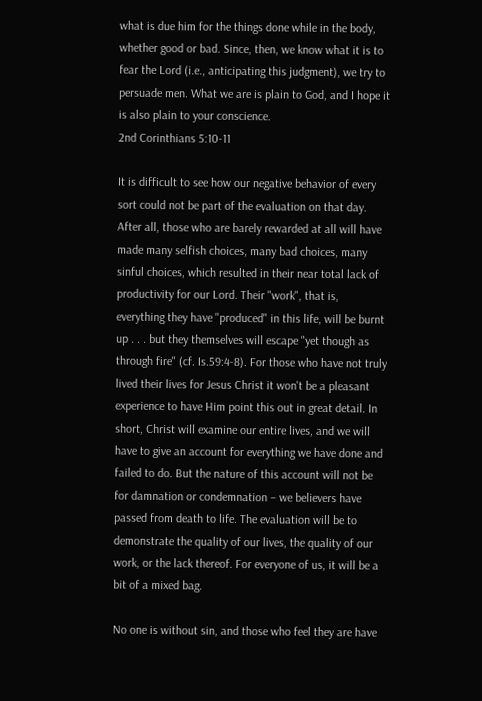what is due him for the things done while in the body, whether good or bad. Since, then, we know what it is to fear the Lord (i.e., anticipating this judgment), we try to persuade men. What we are is plain to God, and I hope it is also plain to your conscience.
2nd Corinthians 5:10-11

It is difficult to see how our negative behavior of every sort could not be part of the evaluation on that day. After all, those who are barely rewarded at all will have made many selfish choices, many bad choices, many sinful choices, which resulted in their near total lack of productivity for our Lord. Their "work", that is, everything they have "produced" in this life, will be burnt up . . . but they themselves will escape "yet though as through fire" (cf. Is.59:4-8). For those who have not truly lived their lives for Jesus Christ it won't be a pleasant experience to have Him point this out in great detail. In short, Christ will examine our entire lives, and we will have to give an account for everything we have done and failed to do. But the nature of this account will not be for damnation or condemnation – we believers have passed from death to life. The evaluation will be to demonstrate the quality of our lives, the quality of our work, or the lack thereof. For everyone of us, it will be a bit of a mixed bag.

No one is without sin, and those who feel they are have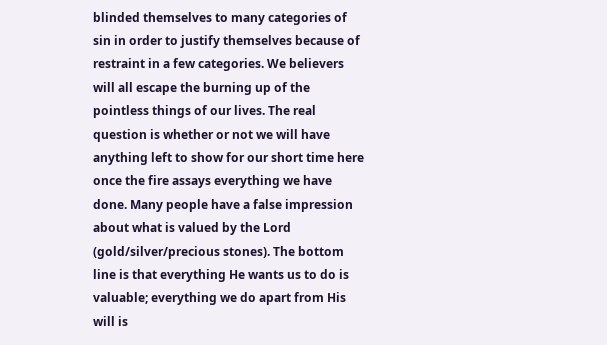blinded themselves to many categories of sin in order to justify themselves because of restraint in a few categories. We believers will all escape the burning up of the pointless things of our lives. The real question is whether or not we will have anything left to show for our short time here once the fire assays everything we have done. Many people have a false impression about what is valued by the Lord (gold/silver/precious stones). The bottom line is that everything He wants us to do is valuable; everything we do apart from His will is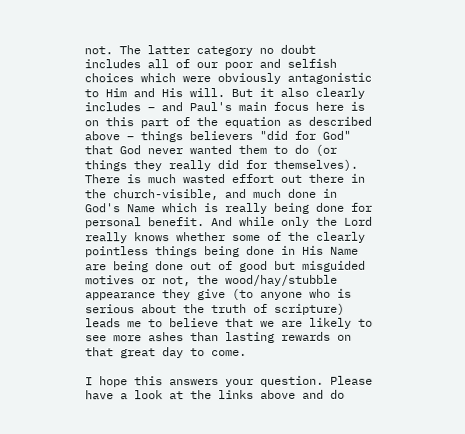not. The latter category no doubt includes all of our poor and selfish choices which were obviously antagonistic to Him and His will. But it also clearly includes – and Paul's main focus here is on this part of the equation as described above – things believers "did for God" that God never wanted them to do (or things they really did for themselves). There is much wasted effort out there in the church-visible, and much done in God's Name which is really being done for personal benefit. And while only the Lord really knows whether some of the clearly pointless things being done in His Name are being done out of good but misguided motives or not, the wood/hay/stubble appearance they give (to anyone who is serious about the truth of scripture) leads me to believe that we are likely to see more ashes than lasting rewards on that great day to come.

I hope this answers your question. Please have a look at the links above and do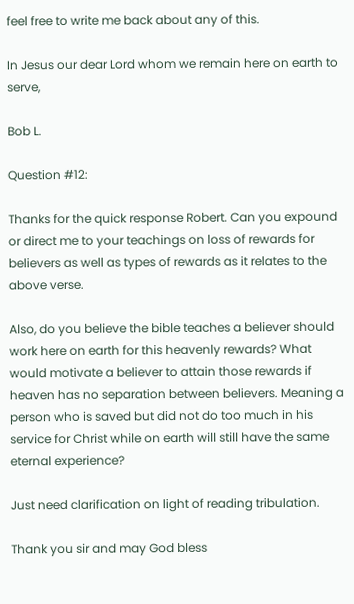feel free to write me back about any of this.

In Jesus our dear Lord whom we remain here on earth to serve,

Bob L.

Question #12:

Thanks for the quick response Robert. Can you expound or direct me to your teachings on loss of rewards for believers as well as types of rewards as it relates to the above verse.

Also, do you believe the bible teaches a believer should work here on earth for this heavenly rewards? What would motivate a believer to attain those rewards if heaven has no separation between believers. Meaning a person who is saved but did not do too much in his service for Christ while on earth will still have the same eternal experience?

Just need clarification on light of reading tribulation.

Thank you sir and may God bless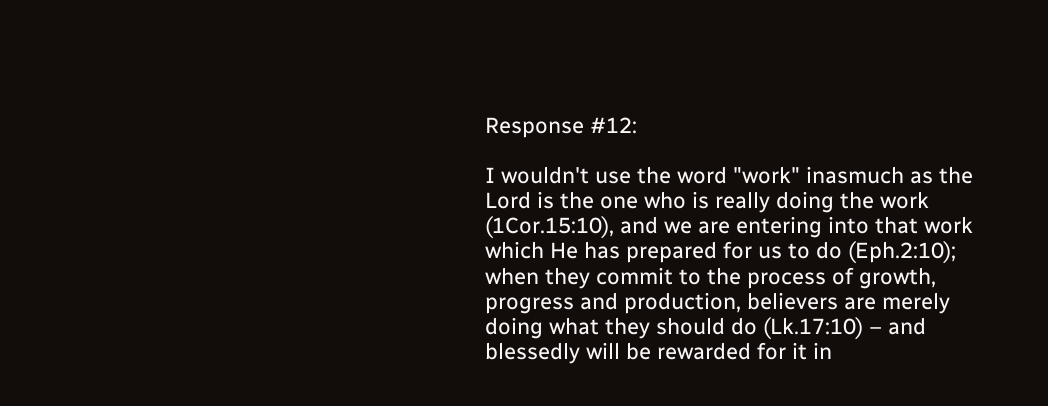Response #12:

I wouldn't use the word "work" inasmuch as the Lord is the one who is really doing the work (1Cor.15:10), and we are entering into that work which He has prepared for us to do (Eph.2:10); when they commit to the process of growth, progress and production, believers are merely doing what they should do (Lk.17:10) – and blessedly will be rewarded for it in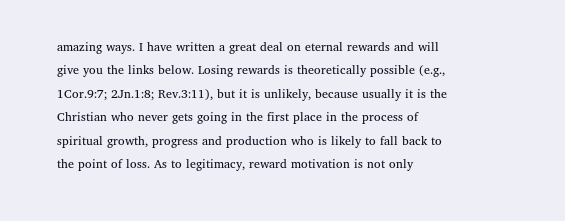amazing ways. I have written a great deal on eternal rewards and will give you the links below. Losing rewards is theoretically possible (e.g., 1Cor.9:7; 2Jn.1:8; Rev.3:11), but it is unlikely, because usually it is the Christian who never gets going in the first place in the process of spiritual growth, progress and production who is likely to fall back to the point of loss. As to legitimacy, reward motivation is not only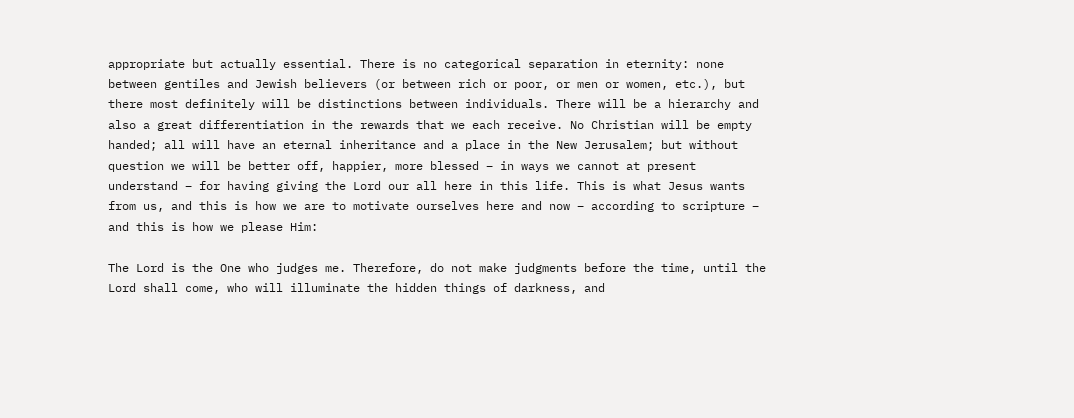appropriate but actually essential. There is no categorical separation in eternity: none between gentiles and Jewish believers (or between rich or poor, or men or women, etc.), but there most definitely will be distinctions between individuals. There will be a hierarchy and also a great differentiation in the rewards that we each receive. No Christian will be empty handed; all will have an eternal inheritance and a place in the New Jerusalem; but without question we will be better off, happier, more blessed – in ways we cannot at present understand – for having giving the Lord our all here in this life. This is what Jesus wants from us, and this is how we are to motivate ourselves here and now – according to scripture – and this is how we please Him:

The Lord is the One who judges me. Therefore, do not make judgments before the time, until the Lord shall come, who will illuminate the hidden things of darkness, and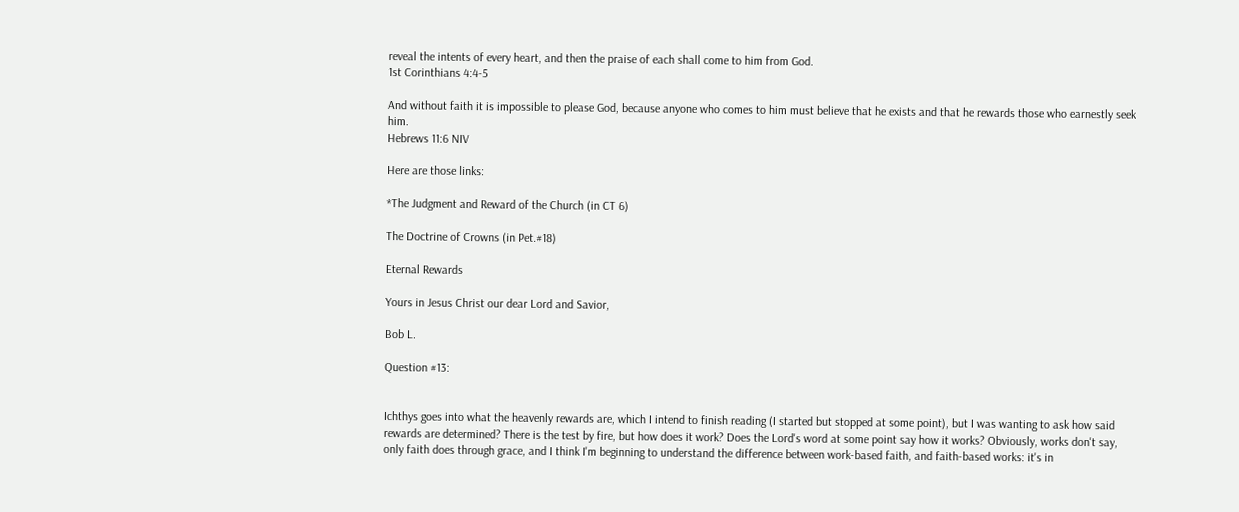reveal the intents of every heart, and then the praise of each shall come to him from God.
1st Corinthians 4:4-5

And without faith it is impossible to please God, because anyone who comes to him must believe that he exists and that he rewards those who earnestly seek him.
Hebrews 11:6 NIV

Here are those links:

*The Judgment and Reward of the Church (in CT 6)

The Doctrine of Crowns (in Pet.#18)

Eternal Rewards

Yours in Jesus Christ our dear Lord and Savior,

Bob L.

Question #13:


Ichthys goes into what the heavenly rewards are, which I intend to finish reading (I started but stopped at some point), but I was wanting to ask how said rewards are determined? There is the test by fire, but how does it work? Does the Lord's word at some point say how it works? Obviously, works don't say, only faith does through grace, and I think I'm beginning to understand the difference between work-based faith, and faith-based works: it's in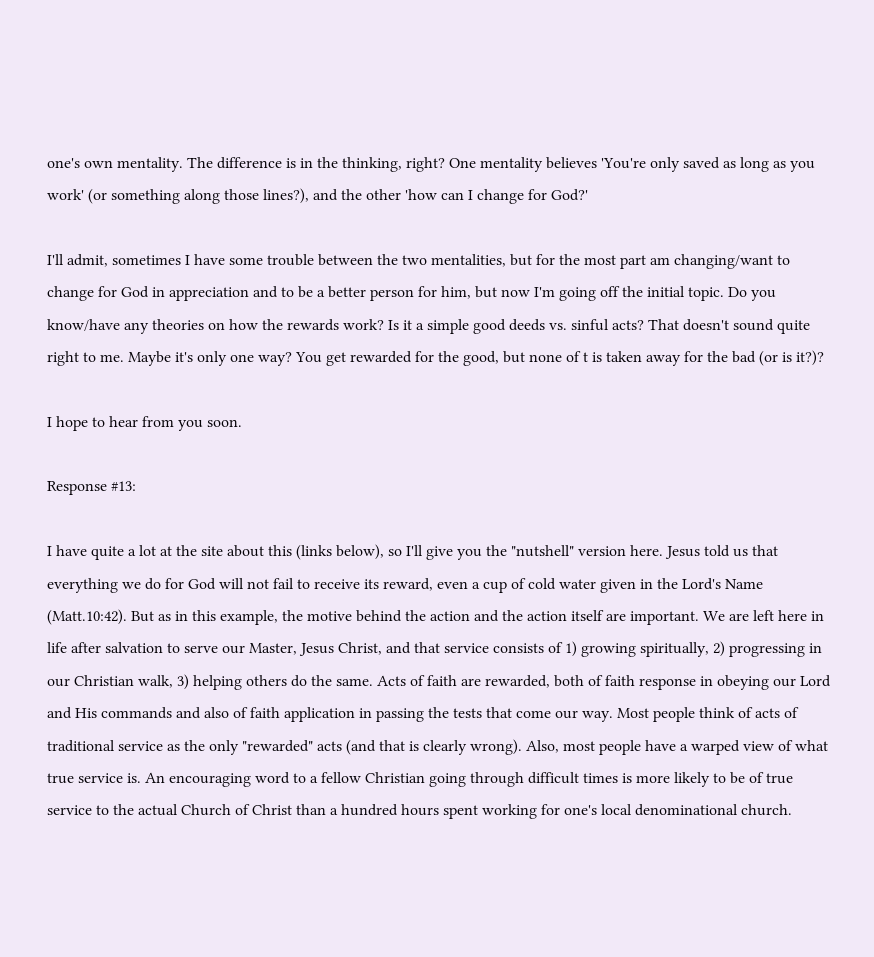one's own mentality. The difference is in the thinking, right? One mentality believes 'You're only saved as long as you work' (or something along those lines?), and the other 'how can I change for God?'

I'll admit, sometimes I have some trouble between the two mentalities, but for the most part am changing/want to change for God in appreciation and to be a better person for him, but now I'm going off the initial topic. Do you know/have any theories on how the rewards work? Is it a simple good deeds vs. sinful acts? That doesn't sound quite right to me. Maybe it's only one way? You get rewarded for the good, but none of t is taken away for the bad (or is it?)?

I hope to hear from you soon.

Response #13:

I have quite a lot at the site about this (links below), so I'll give you the "nutshell" version here. Jesus told us that everything we do for God will not fail to receive its reward, even a cup of cold water given in the Lord's Name (Matt.10:42). But as in this example, the motive behind the action and the action itself are important. We are left here in life after salvation to serve our Master, Jesus Christ, and that service consists of 1) growing spiritually, 2) progressing in our Christian walk, 3) helping others do the same. Acts of faith are rewarded, both of faith response in obeying our Lord and His commands and also of faith application in passing the tests that come our way. Most people think of acts of traditional service as the only "rewarded" acts (and that is clearly wrong). Also, most people have a warped view of what true service is. An encouraging word to a fellow Christian going through difficult times is more likely to be of true service to the actual Church of Christ than a hundred hours spent working for one's local denominational church.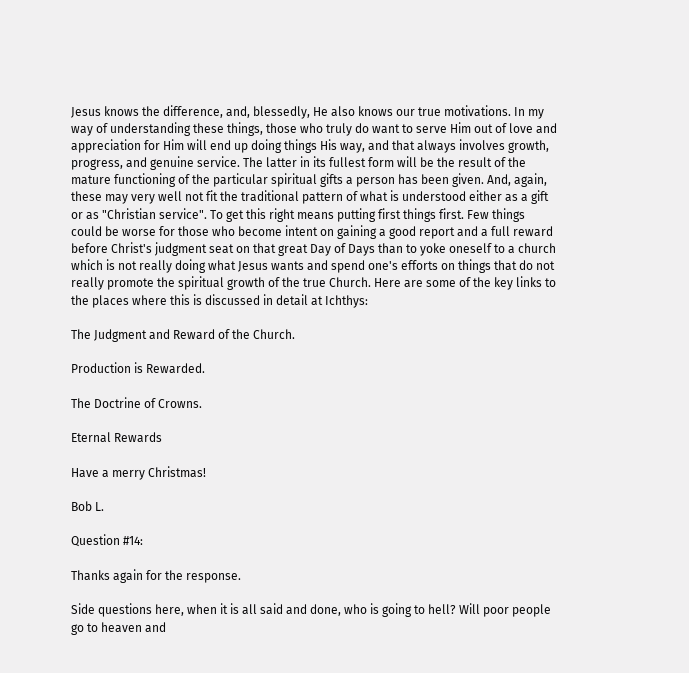Jesus knows the difference, and, blessedly, He also knows our true motivations. In my way of understanding these things, those who truly do want to serve Him out of love and appreciation for Him will end up doing things His way, and that always involves growth, progress, and genuine service. The latter in its fullest form will be the result of the mature functioning of the particular spiritual gifts a person has been given. And, again, these may very well not fit the traditional pattern of what is understood either as a gift or as "Christian service". To get this right means putting first things first. Few things could be worse for those who become intent on gaining a good report and a full reward before Christ's judgment seat on that great Day of Days than to yoke oneself to a church which is not really doing what Jesus wants and spend one's efforts on things that do not really promote the spiritual growth of the true Church. Here are some of the key links to the places where this is discussed in detail at Ichthys:

The Judgment and Reward of the Church.

Production is Rewarded.

The Doctrine of Crowns.

Eternal Rewards

Have a merry Christmas!

Bob L.

Question #14:

Thanks again for the response.

Side questions here, when it is all said and done, who is going to hell? Will poor people go to heaven and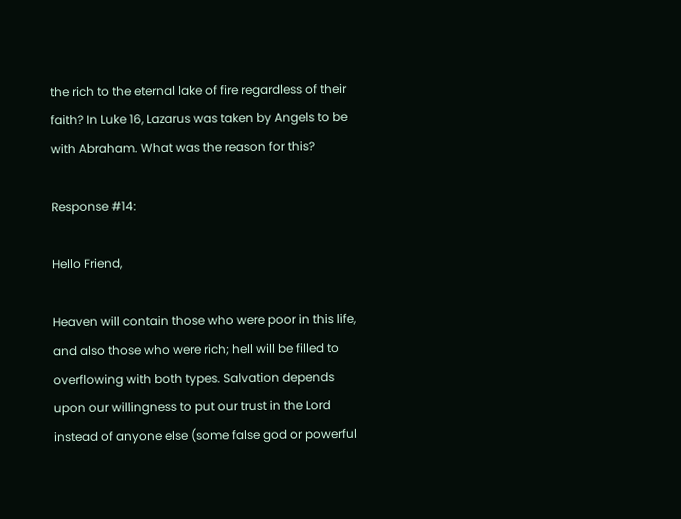the rich to the eternal lake of fire regardless of their faith? In Luke 16, Lazarus was taken by Angels to be with Abraham. What was the reason for this?

Response #14:

Hello Friend,

Heaven will contain those who were poor in this life, and also those who were rich; hell will be filled to overflowing with both types. Salvation depends upon our willingness to put our trust in the Lord instead of anyone else (some false god or powerful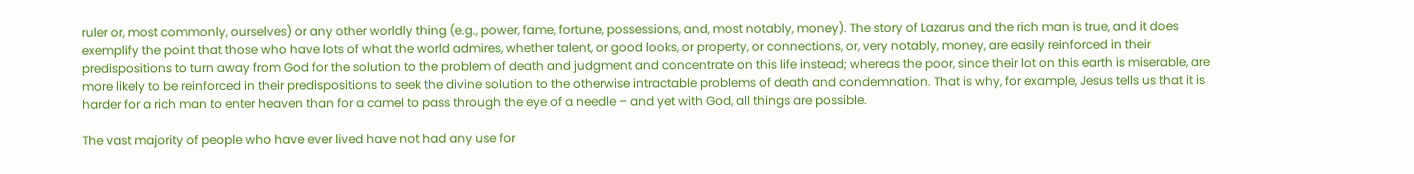ruler or, most commonly, ourselves) or any other worldly thing (e.g., power, fame, fortune, possessions, and, most notably, money). The story of Lazarus and the rich man is true, and it does exemplify the point that those who have lots of what the world admires, whether talent, or good looks, or property, or connections, or, very notably, money, are easily reinforced in their predispositions to turn away from God for the solution to the problem of death and judgment and concentrate on this life instead; whereas the poor, since their lot on this earth is miserable, are more likely to be reinforced in their predispositions to seek the divine solution to the otherwise intractable problems of death and condemnation. That is why, for example, Jesus tells us that it is harder for a rich man to enter heaven than for a camel to pass through the eye of a needle – and yet with God, all things are possible.

The vast majority of people who have ever lived have not had any use for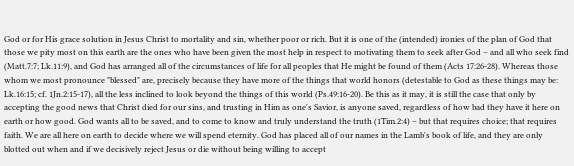God or for His grace solution in Jesus Christ to mortality and sin, whether poor or rich. But it is one of the (intended) ironies of the plan of God that those we pity most on this earth are the ones who have been given the most help in respect to motivating them to seek after God – and all who seek find (Matt.7:7; Lk.11:9), and God has arranged all of the circumstances of life for all peoples that He might be found of them (Acts 17:26-28). Whereas those whom we most pronounce "blessed" are, precisely because they have more of the things that world honors (detestable to God as these things may be: Lk.16:15; cf. 1Jn.2:15-17), all the less inclined to look beyond the things of this world (Ps.49:16-20). Be this as it may, it is still the case that only by accepting the good news that Christ died for our sins, and trusting in Him as one's Savior, is anyone saved, regardless of how bad they have it here on earth or how good. God wants all to be saved, and to come to know and truly understand the truth (1Tim.2:4) – but that requires choice; that requires faith. We are all here on earth to decide where we will spend eternity. God has placed all of our names in the Lamb's book of life, and they are only blotted out when and if we decisively reject Jesus or die without being willing to accept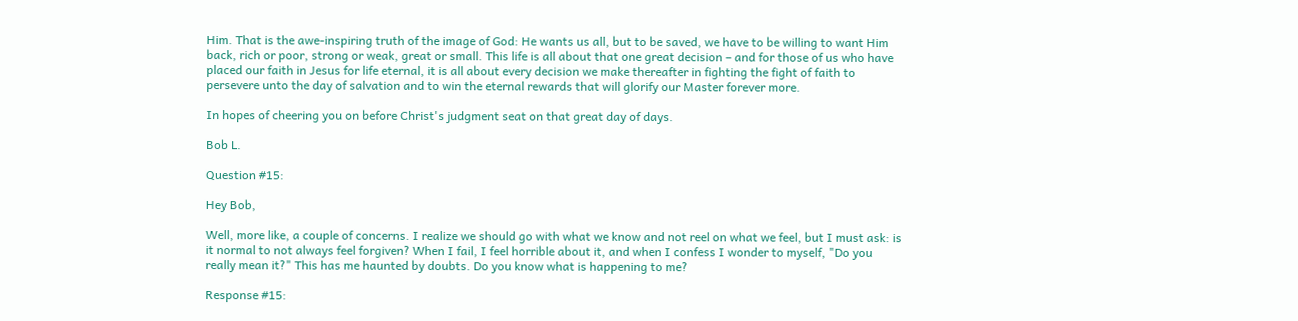Him. That is the awe-inspiring truth of the image of God: He wants us all, but to be saved, we have to be willing to want Him back, rich or poor, strong or weak, great or small. This life is all about that one great decision – and for those of us who have placed our faith in Jesus for life eternal, it is all about every decision we make thereafter in fighting the fight of faith to persevere unto the day of salvation and to win the eternal rewards that will glorify our Master forever more.

In hopes of cheering you on before Christ's judgment seat on that great day of days.

Bob L.

Question #15:

Hey Bob,

Well, more like, a couple of concerns. I realize we should go with what we know and not reel on what we feel, but I must ask: is it normal to not always feel forgiven? When I fail, I feel horrible about it, and when I confess I wonder to myself, "Do you really mean it?" This has me haunted by doubts. Do you know what is happening to me?

Response #15: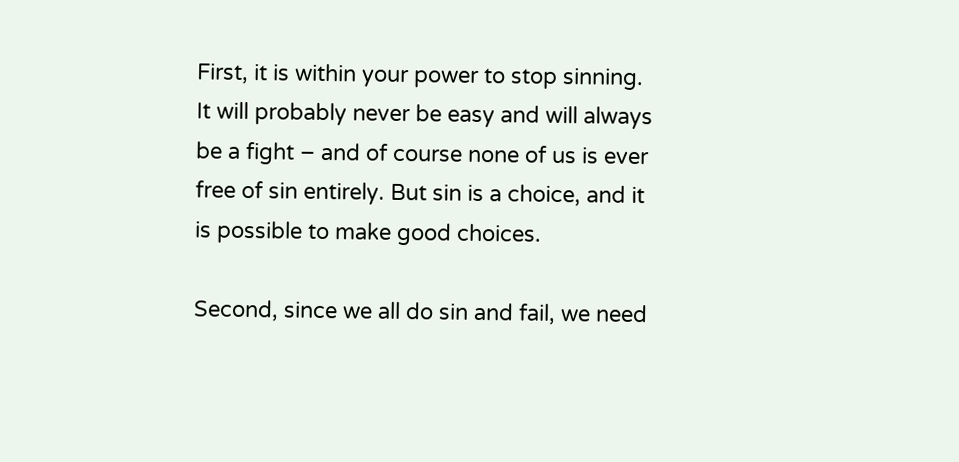First, it is within your power to stop sinning. It will probably never be easy and will always be a fight – and of course none of us is ever free of sin entirely. But sin is a choice, and it is possible to make good choices.

Second, since we all do sin and fail, we need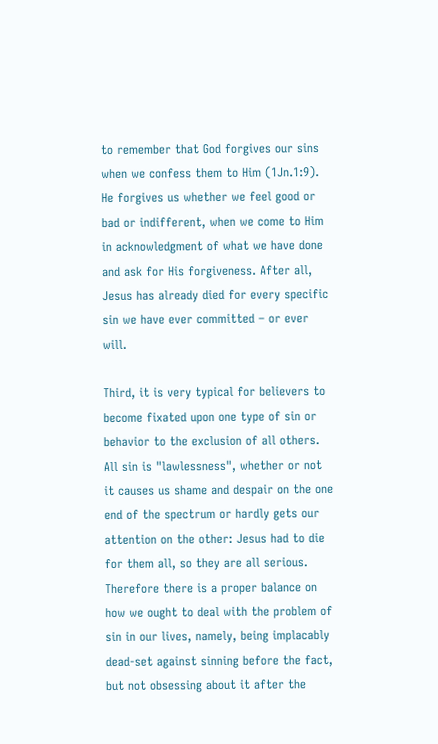to remember that God forgives our sins when we confess them to Him (1Jn.1:9). He forgives us whether we feel good or bad or indifferent, when we come to Him in acknowledgment of what we have done and ask for His forgiveness. After all, Jesus has already died for every specific sin we have ever committed – or ever will.

Third, it is very typical for believers to become fixated upon one type of sin or behavior to the exclusion of all others. All sin is "lawlessness", whether or not it causes us shame and despair on the one end of the spectrum or hardly gets our attention on the other: Jesus had to die for them all, so they are all serious. Therefore there is a proper balance on how we ought to deal with the problem of sin in our lives, namely, being implacably dead-set against sinning before the fact, but not obsessing about it after the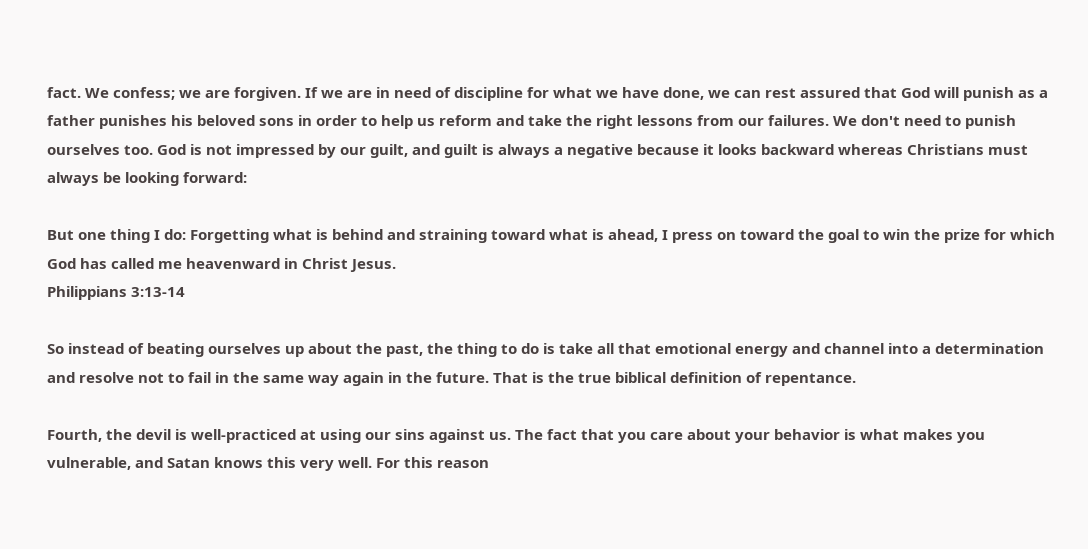fact. We confess; we are forgiven. If we are in need of discipline for what we have done, we can rest assured that God will punish as a father punishes his beloved sons in order to help us reform and take the right lessons from our failures. We don't need to punish ourselves too. God is not impressed by our guilt, and guilt is always a negative because it looks backward whereas Christians must always be looking forward:

But one thing I do: Forgetting what is behind and straining toward what is ahead, I press on toward the goal to win the prize for which God has called me heavenward in Christ Jesus.
Philippians 3:13-14

So instead of beating ourselves up about the past, the thing to do is take all that emotional energy and channel into a determination and resolve not to fail in the same way again in the future. That is the true biblical definition of repentance.

Fourth, the devil is well-practiced at using our sins against us. The fact that you care about your behavior is what makes you vulnerable, and Satan knows this very well. For this reason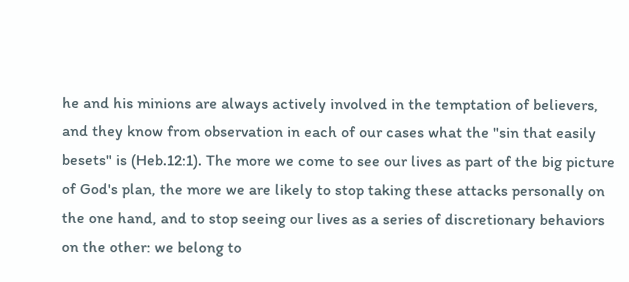he and his minions are always actively involved in the temptation of believers, and they know from observation in each of our cases what the "sin that easily besets" is (Heb.12:1). The more we come to see our lives as part of the big picture of God's plan, the more we are likely to stop taking these attacks personally on the one hand, and to stop seeing our lives as a series of discretionary behaviors on the other: we belong to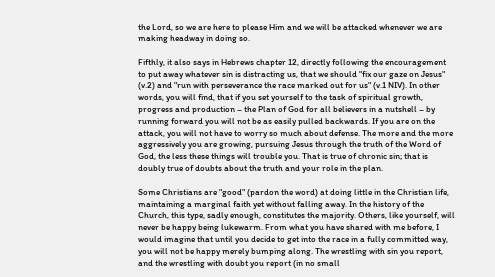the Lord, so we are here to please Him and we will be attacked whenever we are making headway in doing so.

Fifthly, it also says in Hebrews chapter 12, directly following the encouragement to put away whatever sin is distracting us, that we should "fix our gaze on Jesus" (v.2) and "run with perseverance the race marked out for us" (v.1 NIV). In other words, you will find, that if you set yourself to the task of spiritual growth, progress and production – the Plan of God for all believers in a nutshell – by running forward you will not be as easily pulled backwards. If you are on the attack, you will not have to worry so much about defense. The more and the more aggressively you are growing, pursuing Jesus through the truth of the Word of God, the less these things will trouble you. That is true of chronic sin; that is doubly true of doubts about the truth and your role in the plan.

Some Christians are "good" (pardon the word) at doing little in the Christian life, maintaining a marginal faith yet without falling away. In the history of the Church, this type, sadly enough, constitutes the majority. Others, like yourself, will never be happy being lukewarm. From what you have shared with me before, I would imagine that until you decide to get into the race in a fully committed way, you will not be happy merely bumping along. The wrestling with sin you report, and the wrestling with doubt you report (in no small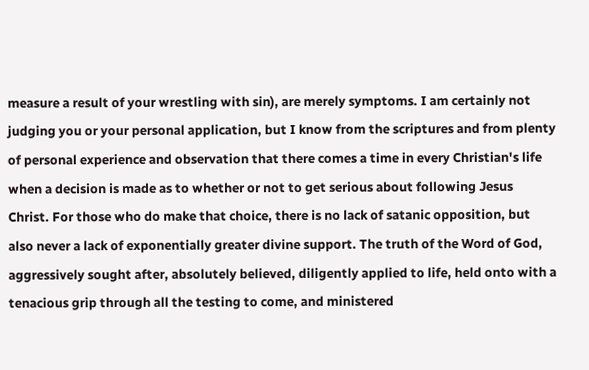measure a result of your wrestling with sin), are merely symptoms. I am certainly not judging you or your personal application, but I know from the scriptures and from plenty of personal experience and observation that there comes a time in every Christian's life when a decision is made as to whether or not to get serious about following Jesus Christ. For those who do make that choice, there is no lack of satanic opposition, but also never a lack of exponentially greater divine support. The truth of the Word of God, aggressively sought after, absolutely believed, diligently applied to life, held onto with a tenacious grip through all the testing to come, and ministered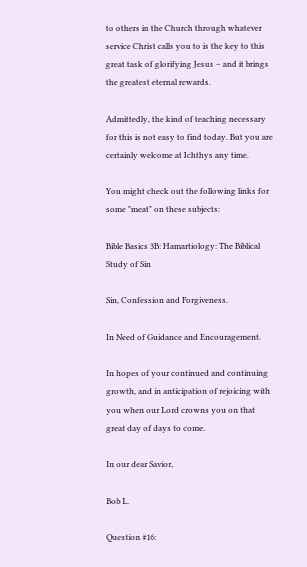to others in the Church through whatever service Christ calls you to is the key to this great task of glorifying Jesus – and it brings the greatest eternal rewards.

Admittedly, the kind of teaching necessary for this is not easy to find today. But you are certainly welcome at Ichthys any time.

You might check out the following links for some "meat" on these subjects:

Bible Basics 3B: Hamartiology: The Biblical Study of Sin

Sin, Confession and Forgiveness.

In Need of Guidance and Encouragement.

In hopes of your continued and continuing growth, and in anticipation of rejoicing with you when our Lord crowns you on that great day of days to come.

In our dear Savior,

Bob L.

Question #16: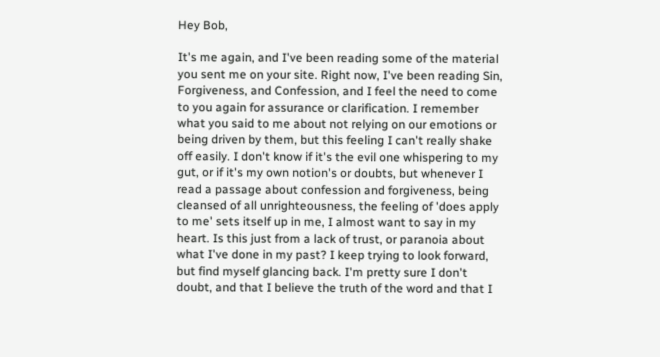Hey Bob,

It's me again, and I've been reading some of the material you sent me on your site. Right now, I've been reading Sin, Forgiveness, and Confession, and I feel the need to come to you again for assurance or clarification. I remember what you said to me about not relying on our emotions or being driven by them, but this feeling I can't really shake off easily. I don't know if it's the evil one whispering to my gut, or if it's my own notion's or doubts, but whenever I read a passage about confession and forgiveness, being cleansed of all unrighteousness, the feeling of 'does apply to me' sets itself up in me, I almost want to say in my heart. Is this just from a lack of trust, or paranoia about what I've done in my past? I keep trying to look forward, but find myself glancing back. I'm pretty sure I don't doubt, and that I believe the truth of the word and that I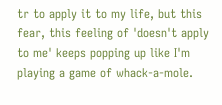tr to apply it to my life, but this fear, this feeling of 'doesn't apply to me' keeps popping up like I'm playing a game of whack-a-mole.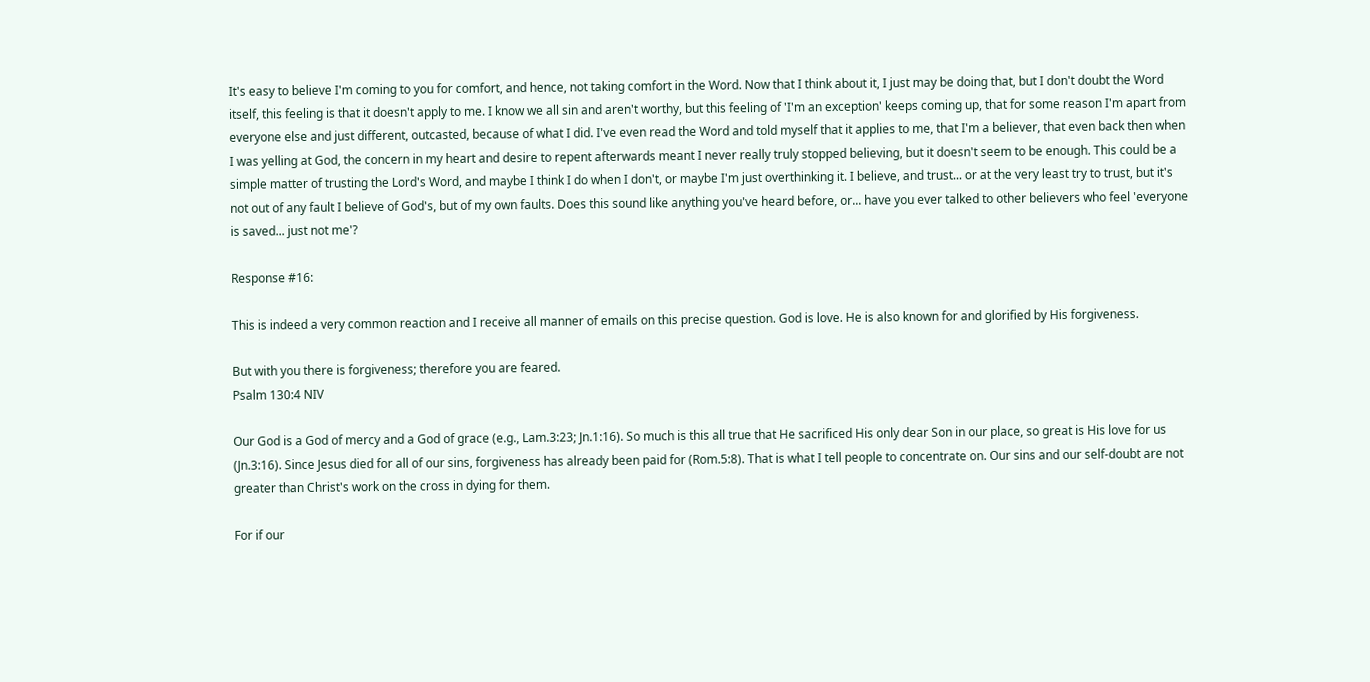It's easy to believe I'm coming to you for comfort, and hence, not taking comfort in the Word. Now that I think about it, I just may be doing that, but I don't doubt the Word itself, this feeling is that it doesn't apply to me. I know we all sin and aren't worthy, but this feeling of 'I'm an exception' keeps coming up, that for some reason I'm apart from everyone else and just different, outcasted, because of what I did. I've even read the Word and told myself that it applies to me, that I'm a believer, that even back then when I was yelling at God, the concern in my heart and desire to repent afterwards meant I never really truly stopped believing, but it doesn't seem to be enough. This could be a simple matter of trusting the Lord's Word, and maybe I think I do when I don't, or maybe I'm just overthinking it. I believe, and trust... or at the very least try to trust, but it's not out of any fault I believe of God's, but of my own faults. Does this sound like anything you've heard before, or... have you ever talked to other believers who feel 'everyone is saved... just not me'?

Response #16:

This is indeed a very common reaction and I receive all manner of emails on this precise question. God is love. He is also known for and glorified by His forgiveness.

But with you there is forgiveness; therefore you are feared.
Psalm 130:4 NIV

Our God is a God of mercy and a God of grace (e.g., Lam.3:23; Jn.1:16). So much is this all true that He sacrificed His only dear Son in our place, so great is His love for us (Jn.3:16). Since Jesus died for all of our sins, forgiveness has already been paid for (Rom.5:8). That is what I tell people to concentrate on. Our sins and our self-doubt are not greater than Christ's work on the cross in dying for them.

For if our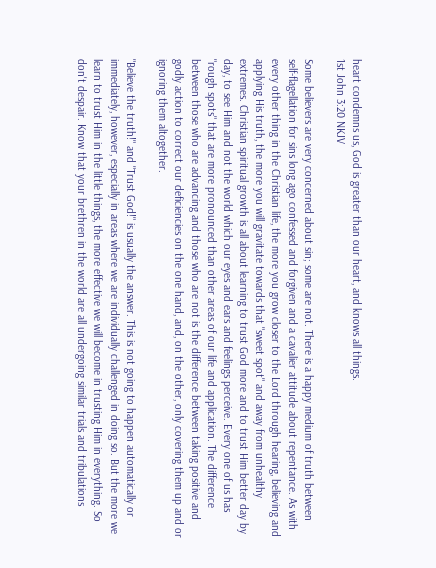heart condemns us, God is greater than our heart, and knows all things.
1st John 3:20 NKJV

Some believers are very concerned about sin; some are not. There is a happy medium of truth between self-flagellation for sins long ago confessed and forgiven and a cavalier attitude about repentance. As with every other thing in the Christian life, the more you grow closer to the Lord through hearing, believing and applying His truth, the more you will gravitate towards that "sweet spot" and away from unhealthy extremes. Christian spiritual growth is all about learning to trust God more and to trust Him better day by day, to see Him and not the world which our eyes and ears and feelings perceive. Every one of us has "rough spots" that are more pronounced than other areas of our life and application. The difference between those who are advancing and those who are not is the difference between taking positive and godly action to correct our deficiencies on the one hand, and, on the other, only covering them up and or ignoring them altogether.

"Believe the truth!" and "Trust God!" is usually the answer. This is not going to happen automatically or immediately, however, especially in areas where we are individually challenged in doing so. But the more we learn to trust Him in the little things, the more effective we will become in trusting Him in everything. So don't despair. Know that your brethren in the world are all undergoing similar trials and tribulations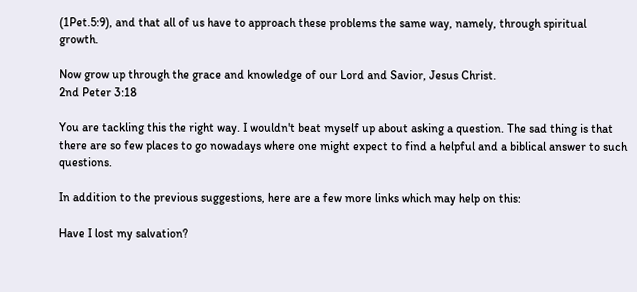(1Pet.5:9), and that all of us have to approach these problems the same way, namely, through spiritual growth.

Now grow up through the grace and knowledge of our Lord and Savior, Jesus Christ.
2nd Peter 3:18

You are tackling this the right way. I wouldn't beat myself up about asking a question. The sad thing is that there are so few places to go nowadays where one might expect to find a helpful and a biblical answer to such questions.

In addition to the previous suggestions, here are a few more links which may help on this:

Have I lost my salvation?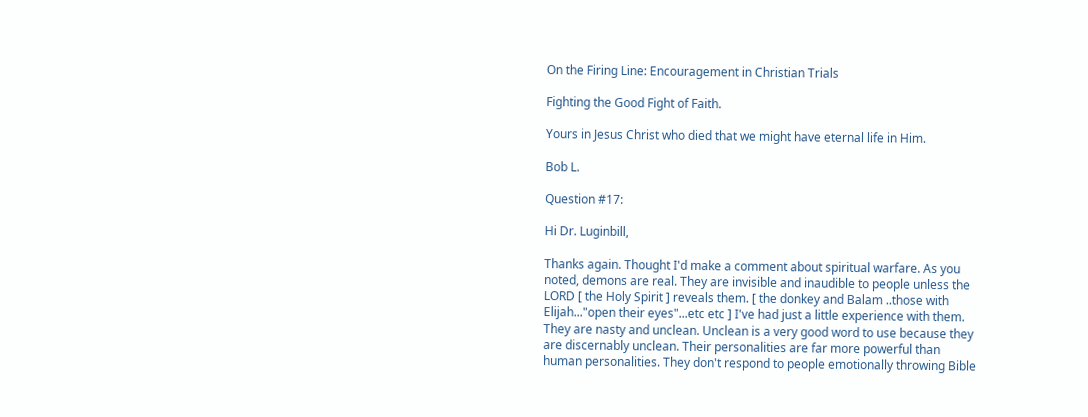On the Firing Line: Encouragement in Christian Trials

Fighting the Good Fight of Faith.

Yours in Jesus Christ who died that we might have eternal life in Him.

Bob L.

Question #17:

Hi Dr. Luginbill,

Thanks again. Thought I'd make a comment about spiritual warfare. As you noted, demons are real. They are invisible and inaudible to people unless the LORD [ the Holy Spirit ] reveals them. [ the donkey and Balam ..those with Elijah..."open their eyes"...etc etc ] I've had just a little experience with them. They are nasty and unclean. Unclean is a very good word to use because they are discernably unclean. Their personalities are far more powerful than human personalities. They don't respond to people emotionally throwing Bible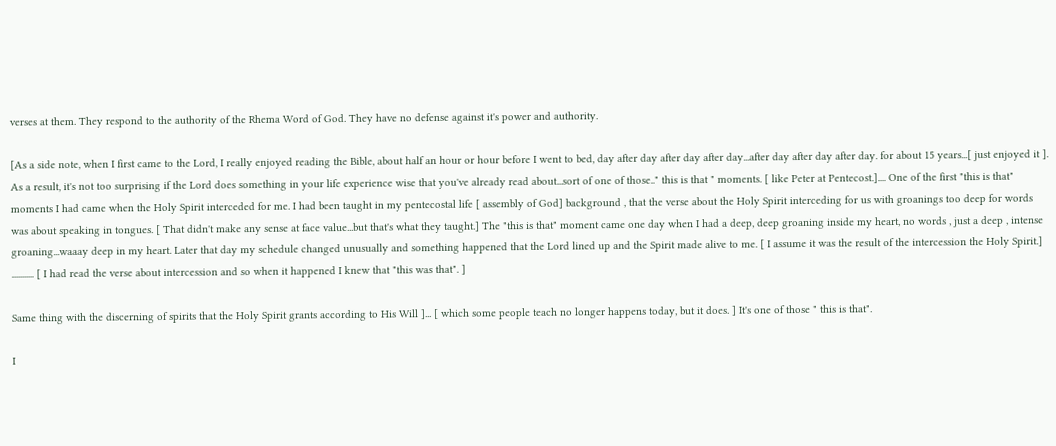verses at them. They respond to the authority of the Rhema Word of God. They have no defense against it's power and authority.

[As a side note, when I first came to the Lord, I really enjoyed reading the Bible, about half an hour or hour before I went to bed, day after day after day after day...after day after day after day. for about 15 years...[ just enjoyed it ]. As a result, it's not too surprising if the Lord does something in your life experience wise that you've already read about...sort of one of those.." this is that " moments. [ like Peter at Pentecost.].... One of the first "this is that" moments I had came when the Holy Spirit interceded for me. I had been taught in my pentecostal life [ assembly of God] background , that the verse about the Holy Spirit interceding for us with groanings too deep for words was about speaking in tongues. [ That didn't make any sense at face value...but that's what they taught.] The "this is that" moment came one day when I had a deep, deep groaning inside my heart, no words , just a deep , intense groaning...waaay deep in my heart. Later that day my schedule changed unusually and something happened that the Lord lined up and the Spirit made alive to me. [ I assume it was the result of the intercession the Holy Spirit.] ........... [ I had read the verse about intercession and so when it happened I knew that "this was that". ]

Same thing with the discerning of spirits that the Holy Spirit grants according to His Will ]... [ which some people teach no longer happens today, but it does. ] It's one of those " this is that".

I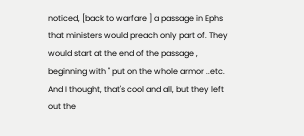noticed, [back to warfare ] a passage in Ephs that ministers would preach only part of. They would start at the end of the passage , beginning with " put on the whole armor ..etc. And I thought, that's cool and all, but they left out the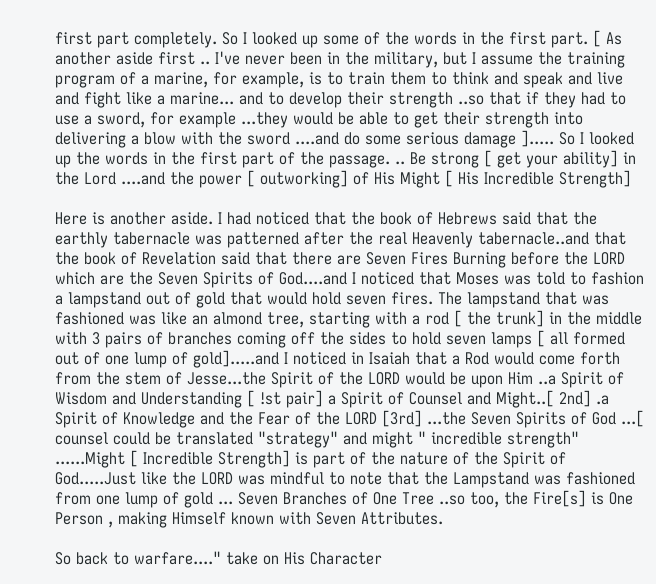first part completely. So I looked up some of the words in the first part. [ As another aside first .. I've never been in the military, but I assume the training program of a marine, for example, is to train them to think and speak and live and fight like a marine... and to develop their strength ..so that if they had to use a sword, for example ...they would be able to get their strength into delivering a blow with the sword ....and do some serious damage ]..... So I looked up the words in the first part of the passage. .. Be strong [ get your ability] in the Lord ....and the power [ outworking] of His Might [ His Incredible Strength]

Here is another aside. I had noticed that the book of Hebrews said that the earthly tabernacle was patterned after the real Heavenly tabernacle..and that the book of Revelation said that there are Seven Fires Burning before the LORD which are the Seven Spirits of God....and I noticed that Moses was told to fashion a lampstand out of gold that would hold seven fires. The lampstand that was fashioned was like an almond tree, starting with a rod [ the trunk] in the middle with 3 pairs of branches coming off the sides to hold seven lamps [ all formed out of one lump of gold].....and I noticed in Isaiah that a Rod would come forth from the stem of Jesse...the Spirit of the LORD would be upon Him ..a Spirit of Wisdom and Understanding [ !st pair] a Spirit of Counsel and Might..[ 2nd] .a Spirit of Knowledge and the Fear of the LORD [3rd] ...the Seven Spirits of God ...[ counsel could be translated "strategy" and might " incredible strength" ......Might [ Incredible Strength] is part of the nature of the Spirit of God.....Just like the LORD was mindful to note that the Lampstand was fashioned from one lump of gold ... Seven Branches of One Tree ..so too, the Fire[s] is One Person , making Himself known with Seven Attributes.

So back to warfare...." take on His Character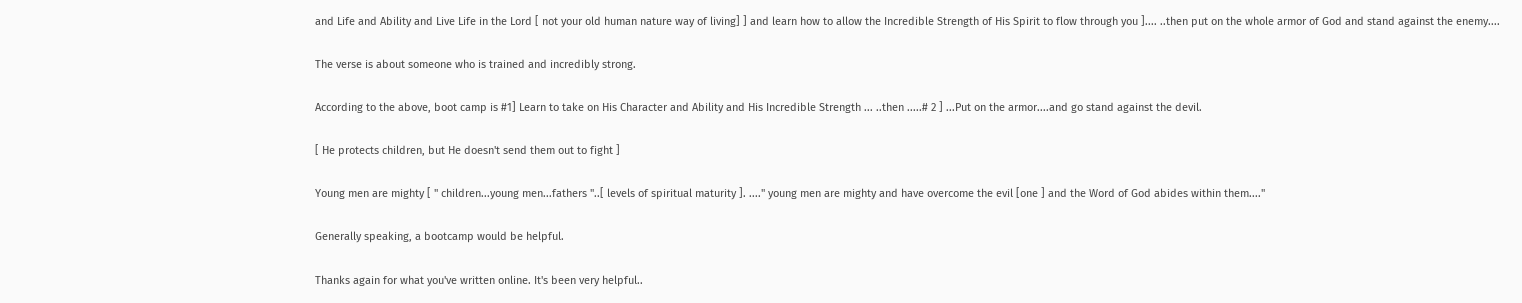and Life and Ability and Live Life in the Lord [ not your old human nature way of living] ] and learn how to allow the Incredible Strength of His Spirit to flow through you ].... ..then put on the whole armor of God and stand against the enemy....

The verse is about someone who is trained and incredibly strong.

According to the above, boot camp is #1] Learn to take on His Character and Ability and His Incredible Strength ... ..then .....# 2 ] ...Put on the armor....and go stand against the devil.

[ He protects children, but He doesn't send them out to fight ]

Young men are mighty [ " children...young men...fathers "..[ levels of spiritual maturity ]. ...." young men are mighty and have overcome the evil [one ] and the Word of God abides within them...."

Generally speaking, a bootcamp would be helpful.

Thanks again for what you've written online. It's been very helpful..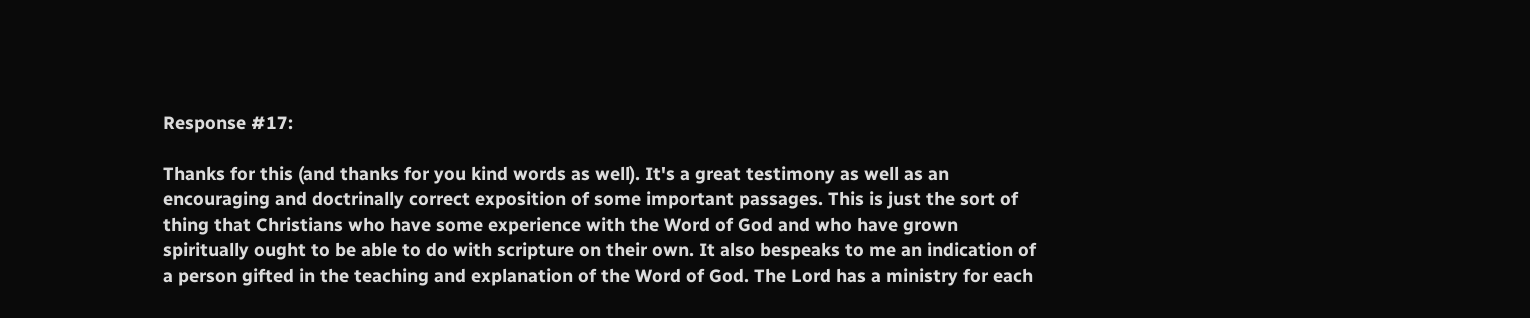Response #17:

Thanks for this (and thanks for you kind words as well). It's a great testimony as well as an encouraging and doctrinally correct exposition of some important passages. This is just the sort of thing that Christians who have some experience with the Word of God and who have grown spiritually ought to be able to do with scripture on their own. It also bespeaks to me an indication of a person gifted in the teaching and explanation of the Word of God. The Lord has a ministry for each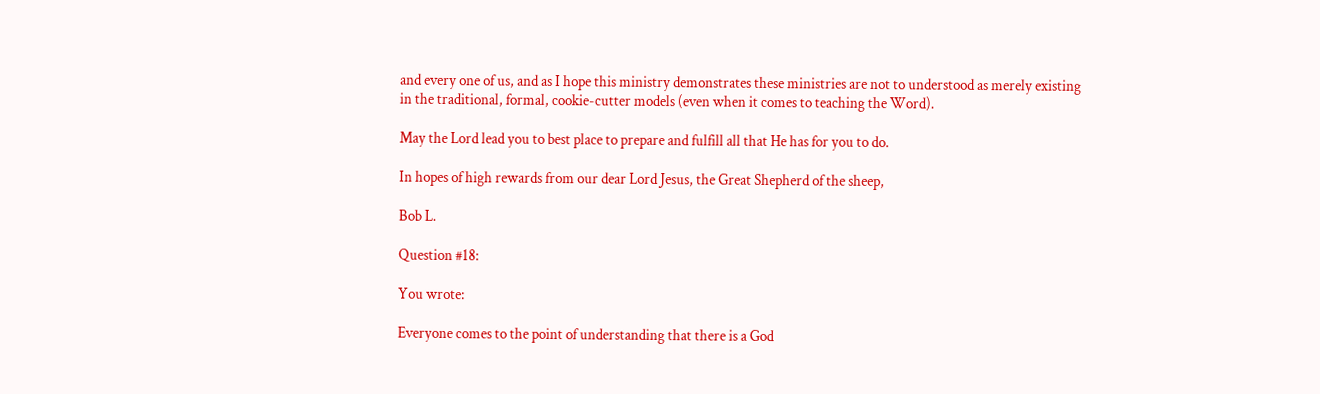and every one of us, and as I hope this ministry demonstrates these ministries are not to understood as merely existing in the traditional, formal, cookie-cutter models (even when it comes to teaching the Word).

May the Lord lead you to best place to prepare and fulfill all that He has for you to do.

In hopes of high rewards from our dear Lord Jesus, the Great Shepherd of the sheep,

Bob L.

Question #18:

You wrote:

Everyone comes to the point of understanding that there is a God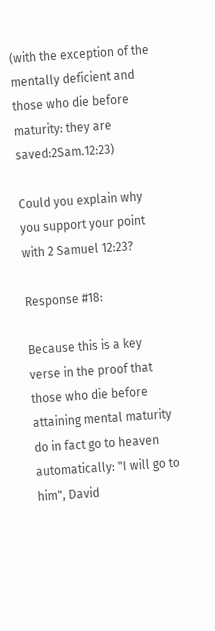(with the exception of the mentally deficient and those who die before maturity: they are saved:2Sam.12:23)

Could you explain why you support your point with 2 Samuel 12:23?

Response #18:

Because this is a key verse in the proof that those who die before attaining mental maturity do in fact go to heaven automatically: "I will go to him", David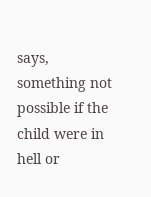says, something not possible if the child were in hell or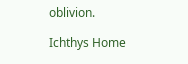oblivion.

Ichthys Home